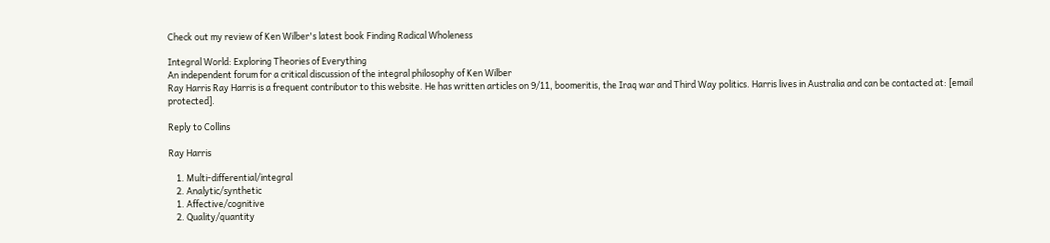Check out my review of Ken Wilber's latest book Finding Radical Wholeness

Integral World: Exploring Theories of Everything
An independent forum for a critical discussion of the integral philosophy of Ken Wilber
Ray Harris Ray Harris is a frequent contributor to this website. He has written articles on 9/11, boomeritis, the Iraq war and Third Way politics. Harris lives in Australia and can be contacted at: [email protected].

Reply to Collins

Ray Harris

    1. Multi-differential/integral
    2. Analytic/synthetic
    1. Affective/cognitive
    2. Quality/quantity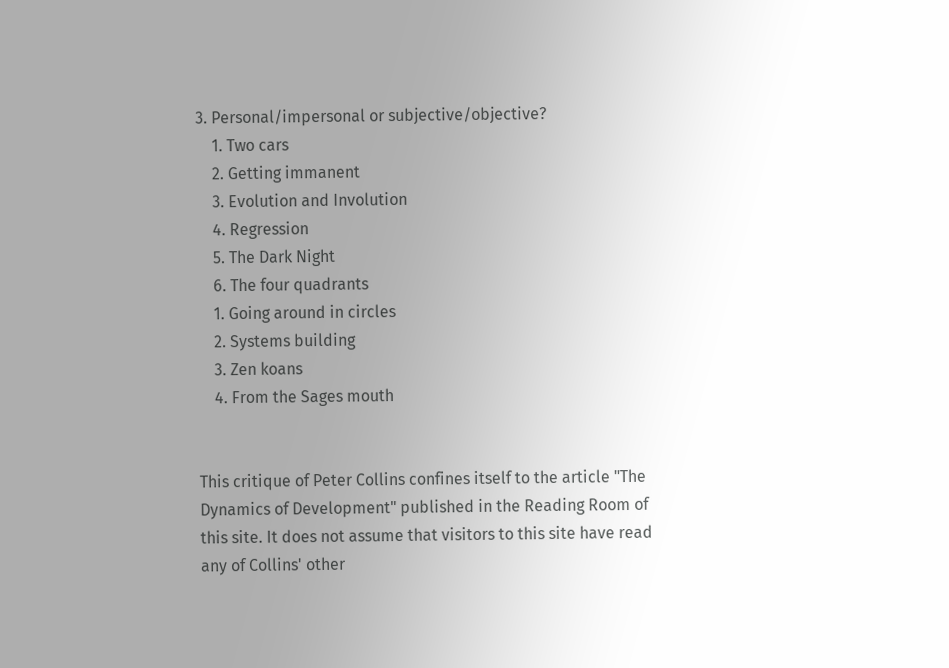3. Personal/impersonal or subjective/objective?
    1. Two cars
    2. Getting immanent
    3. Evolution and Involution
    4. Regression
    5. The Dark Night
    6. The four quadrants
    1. Going around in circles
    2. Systems building
    3. Zen koans
    4. From the Sages mouth


This critique of Peter Collins confines itself to the article "The Dynamics of Development" published in the Reading Room of this site. It does not assume that visitors to this site have read any of Collins' other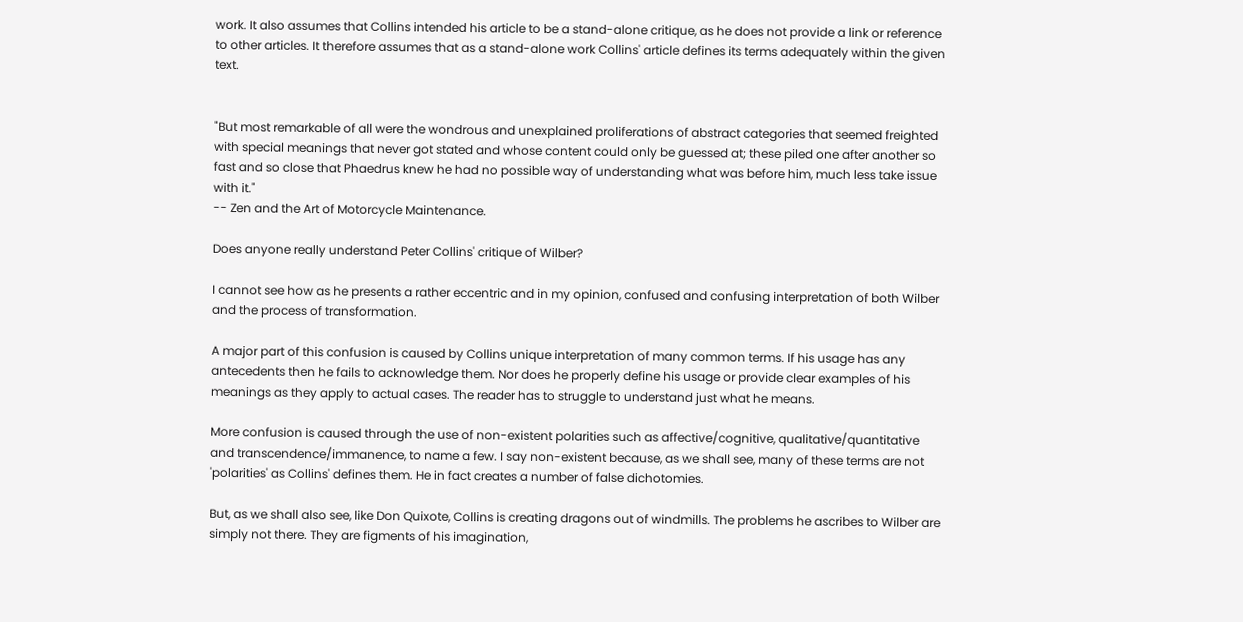work. It also assumes that Collins intended his article to be a stand-alone critique, as he does not provide a link or reference to other articles. It therefore assumes that as a stand-alone work Collins' article defines its terms adequately within the given text.


"But most remarkable of all were the wondrous and unexplained proliferations of abstract categories that seemed freighted with special meanings that never got stated and whose content could only be guessed at; these piled one after another so fast and so close that Phaedrus knew he had no possible way of understanding what was before him, much less take issue with it."
-- Zen and the Art of Motorcycle Maintenance.

Does anyone really understand Peter Collins' critique of Wilber?

I cannot see how as he presents a rather eccentric and in my opinion, confused and confusing interpretation of both Wilber and the process of transformation.

A major part of this confusion is caused by Collins unique interpretation of many common terms. If his usage has any antecedents then he fails to acknowledge them. Nor does he properly define his usage or provide clear examples of his meanings as they apply to actual cases. The reader has to struggle to understand just what he means.

More confusion is caused through the use of non-existent polarities such as affective/cognitive, qualitative/quantitative and transcendence/immanence, to name a few. I say non-existent because, as we shall see, many of these terms are not 'polarities' as Collins' defines them. He in fact creates a number of false dichotomies.

But, as we shall also see, like Don Quixote, Collins is creating dragons out of windmills. The problems he ascribes to Wilber are simply not there. They are figments of his imagination,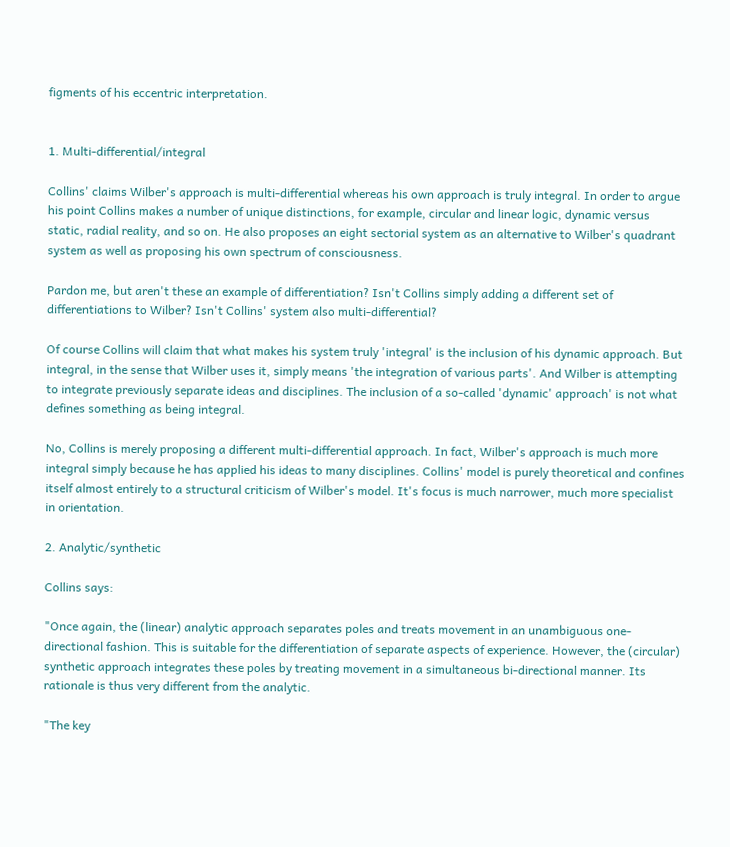figments of his eccentric interpretation.


1. Multi-differential/integral

Collins' claims Wilber's approach is multi-differential whereas his own approach is truly integral. In order to argue his point Collins makes a number of unique distinctions, for example, circular and linear logic, dynamic versus static, radial reality, and so on. He also proposes an eight sectorial system as an alternative to Wilber's quadrant system as well as proposing his own spectrum of consciousness.

Pardon me, but aren't these an example of differentiation? Isn't Collins simply adding a different set of differentiations to Wilber? Isn't Collins' system also multi-differential?

Of course Collins will claim that what makes his system truly 'integral' is the inclusion of his dynamic approach. But integral, in the sense that Wilber uses it, simply means 'the integration of various parts'. And Wilber is attempting to integrate previously separate ideas and disciplines. The inclusion of a so-called 'dynamic' approach' is not what defines something as being integral.

No, Collins is merely proposing a different multi-differential approach. In fact, Wilber's approach is much more integral simply because he has applied his ideas to many disciplines. Collins' model is purely theoretical and confines itself almost entirely to a structural criticism of Wilber's model. It's focus is much narrower, much more specialist in orientation.

2. Analytic/synthetic

Collins says:

"Once again, the (linear) analytic approach separates poles and treats movement in an unambiguous one-directional fashion. This is suitable for the differentiation of separate aspects of experience. However, the (circular) synthetic approach integrates these poles by treating movement in a simultaneous bi-directional manner. Its rationale is thus very different from the analytic.

"The key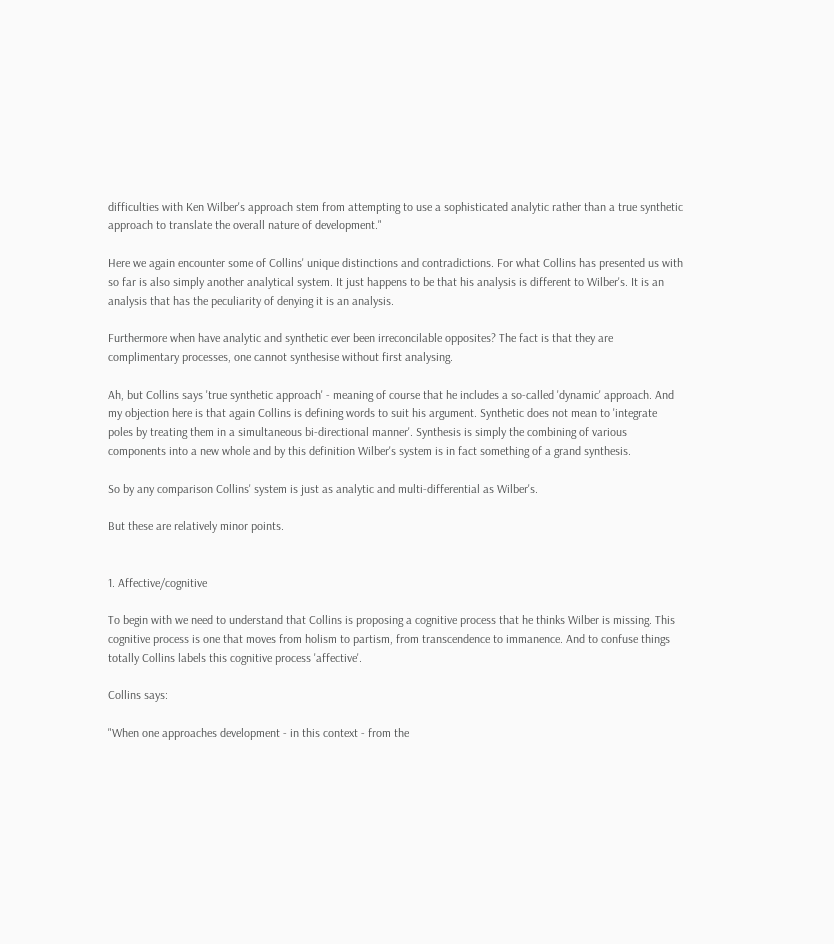difficulties with Ken Wilber's approach stem from attempting to use a sophisticated analytic rather than a true synthetic approach to translate the overall nature of development."

Here we again encounter some of Collins' unique distinctions and contradictions. For what Collins has presented us with so far is also simply another analytical system. It just happens to be that his analysis is different to Wilber's. It is an analysis that has the peculiarity of denying it is an analysis.

Furthermore when have analytic and synthetic ever been irreconcilable opposites? The fact is that they are complimentary processes, one cannot synthesise without first analysing.

Ah, but Collins says 'true synthetic approach' - meaning of course that he includes a so-called 'dynamic' approach. And my objection here is that again Collins is defining words to suit his argument. Synthetic does not mean to 'integrate poles by treating them in a simultaneous bi-directional manner'. Synthesis is simply the combining of various components into a new whole and by this definition Wilber's system is in fact something of a grand synthesis.

So by any comparison Collins' system is just as analytic and multi-differential as Wilber's.

But these are relatively minor points.


1. Affective/cognitive

To begin with we need to understand that Collins is proposing a cognitive process that he thinks Wilber is missing. This cognitive process is one that moves from holism to partism, from transcendence to immanence. And to confuse things totally Collins labels this cognitive process 'affective'.

Collins says:

"When one approaches development - in this context - from the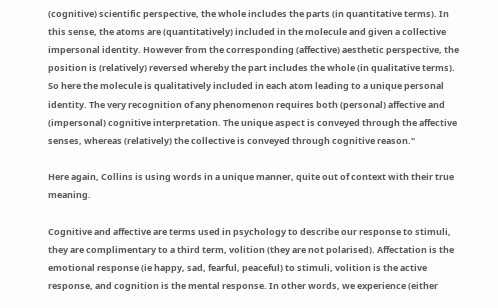(cognitive) scientific perspective, the whole includes the parts (in quantitative terms). In this sense, the atoms are (quantitatively) included in the molecule and given a collective impersonal identity. However from the corresponding (affective) aesthetic perspective, the position is (relatively) reversed whereby the part includes the whole (in qualitative terms). So here the molecule is qualitatively included in each atom leading to a unique personal identity. The very recognition of any phenomenon requires both (personal) affective and (impersonal) cognitive interpretation. The unique aspect is conveyed through the affective senses, whereas (relatively) the collective is conveyed through cognitive reason."

Here again, Collins is using words in a unique manner, quite out of context with their true meaning.

Cognitive and affective are terms used in psychology to describe our response to stimuli, they are complimentary to a third term, volition (they are not polarised). Affectation is the emotional response (ie happy, sad, fearful, peaceful) to stimuli, volition is the active response, and cognition is the mental response. In other words, we experience (either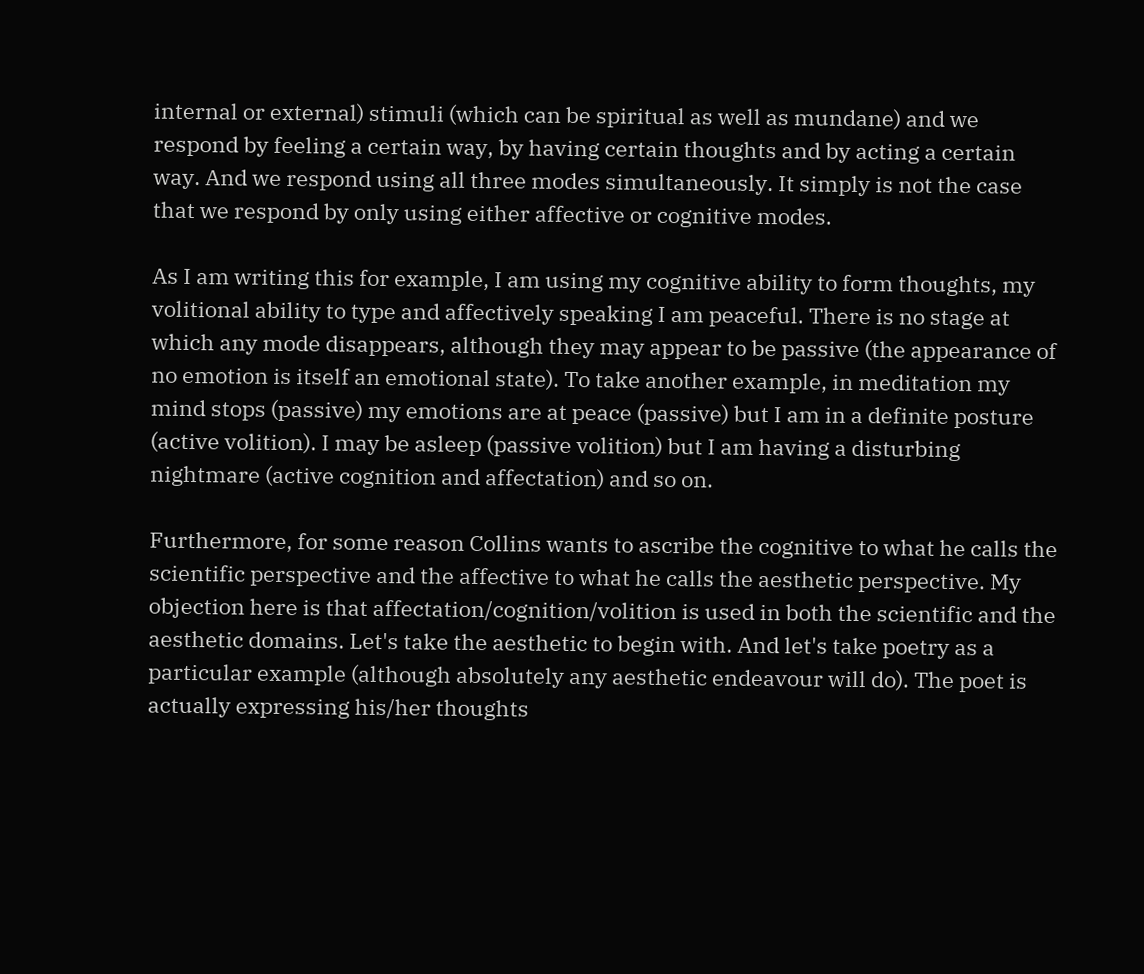internal or external) stimuli (which can be spiritual as well as mundane) and we respond by feeling a certain way, by having certain thoughts and by acting a certain way. And we respond using all three modes simultaneously. It simply is not the case that we respond by only using either affective or cognitive modes.

As I am writing this for example, I am using my cognitive ability to form thoughts, my volitional ability to type and affectively speaking I am peaceful. There is no stage at which any mode disappears, although they may appear to be passive (the appearance of no emotion is itself an emotional state). To take another example, in meditation my mind stops (passive) my emotions are at peace (passive) but I am in a definite posture (active volition). I may be asleep (passive volition) but I am having a disturbing nightmare (active cognition and affectation) and so on.

Furthermore, for some reason Collins wants to ascribe the cognitive to what he calls the scientific perspective and the affective to what he calls the aesthetic perspective. My objection here is that affectation/cognition/volition is used in both the scientific and the aesthetic domains. Let's take the aesthetic to begin with. And let's take poetry as a particular example (although absolutely any aesthetic endeavour will do). The poet is actually expressing his/her thoughts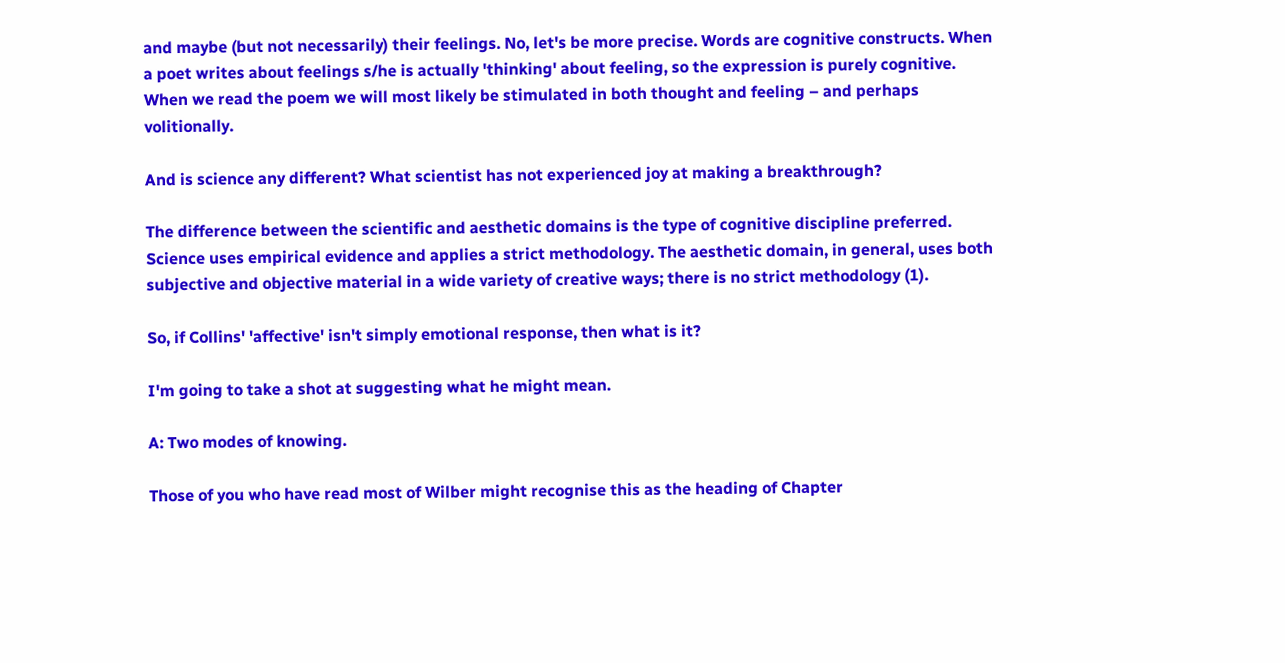and maybe (but not necessarily) their feelings. No, let's be more precise. Words are cognitive constructs. When a poet writes about feelings s/he is actually 'thinking' about feeling, so the expression is purely cognitive. When we read the poem we will most likely be stimulated in both thought and feeling – and perhaps volitionally.

And is science any different? What scientist has not experienced joy at making a breakthrough?

The difference between the scientific and aesthetic domains is the type of cognitive discipline preferred. Science uses empirical evidence and applies a strict methodology. The aesthetic domain, in general, uses both subjective and objective material in a wide variety of creative ways; there is no strict methodology (1).

So, if Collins' 'affective' isn't simply emotional response, then what is it?

I'm going to take a shot at suggesting what he might mean.

A: Two modes of knowing.

Those of you who have read most of Wilber might recognise this as the heading of Chapter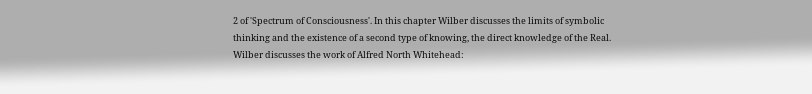2 of 'Spectrum of Consciousness'. In this chapter Wilber discusses the limits of symbolic thinking and the existence of a second type of knowing, the direct knowledge of the Real. Wilber discusses the work of Alfred North Whitehead: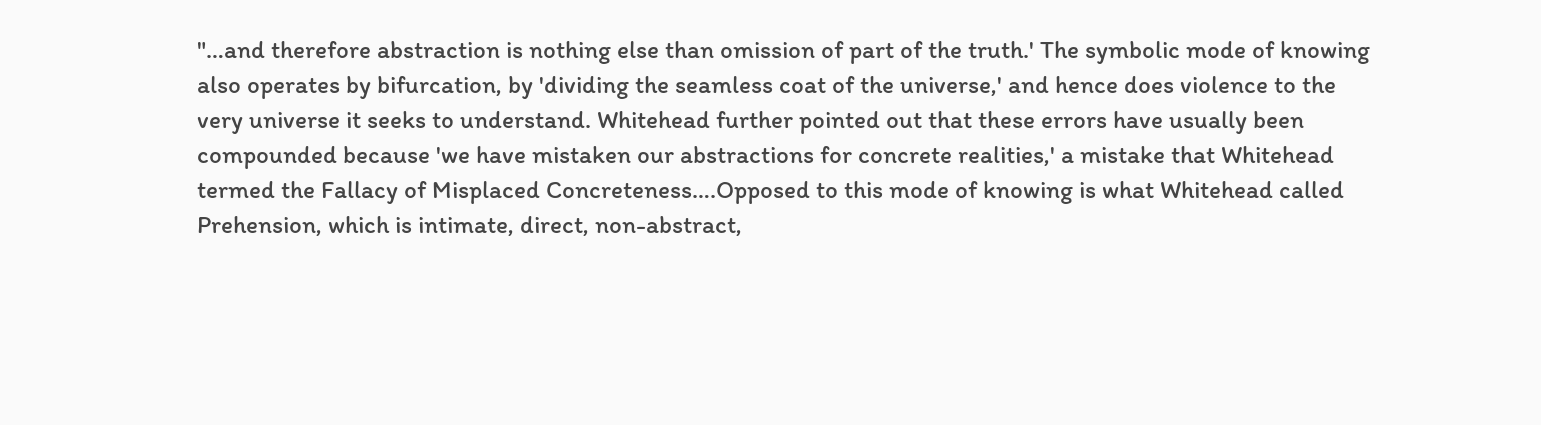"…and therefore abstraction is nothing else than omission of part of the truth.' The symbolic mode of knowing also operates by bifurcation, by 'dividing the seamless coat of the universe,' and hence does violence to the very universe it seeks to understand. Whitehead further pointed out that these errors have usually been compounded because 'we have mistaken our abstractions for concrete realities,' a mistake that Whitehead termed the Fallacy of Misplaced Concreteness….Opposed to this mode of knowing is what Whitehead called Prehension, which is intimate, direct, non-abstract,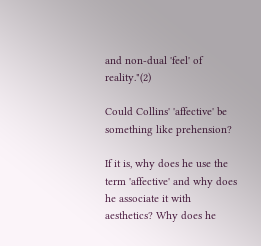and non-dual 'feel' of reality."(2)

Could Collins' 'affective' be something like prehension?

If it is, why does he use the term 'affective' and why does he associate it with aesthetics? Why does he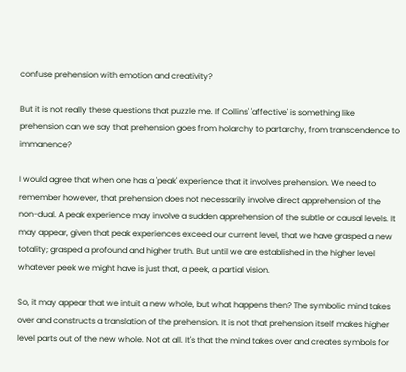confuse prehension with emotion and creativity?

But it is not really these questions that puzzle me. If Collins' 'affective' is something like prehension can we say that prehension goes from holarchy to partarchy, from transcendence to immanence?

I would agree that when one has a 'peak' experience that it involves prehension. We need to remember however, that prehension does not necessarily involve direct apprehension of the non-dual. A peak experience may involve a sudden apprehension of the subtle or causal levels. It may appear, given that peak experiences exceed our current level, that we have grasped a new totality; grasped a profound and higher truth. But until we are established in the higher level whatever peek we might have is just that, a peek, a partial vision.

So, it may appear that we intuit a new whole, but what happens then? The symbolic mind takes over and constructs a translation of the prehension. It is not that prehension itself makes higher level parts out of the new whole. Not at all. It's that the mind takes over and creates symbols for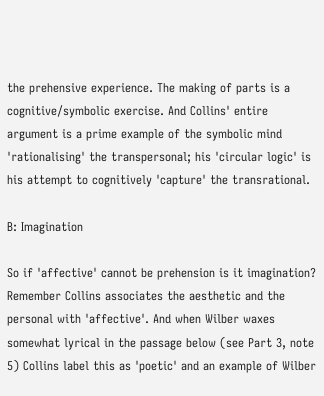the prehensive experience. The making of parts is a cognitive/symbolic exercise. And Collins' entire argument is a prime example of the symbolic mind 'rationalising' the transpersonal; his 'circular logic' is his attempt to cognitively 'capture' the transrational.

B: Imagination

So if 'affective' cannot be prehension is it imagination? Remember Collins associates the aesthetic and the personal with 'affective'. And when Wilber waxes somewhat lyrical in the passage below (see Part 3, note 5) Collins label this as 'poetic' and an example of Wilber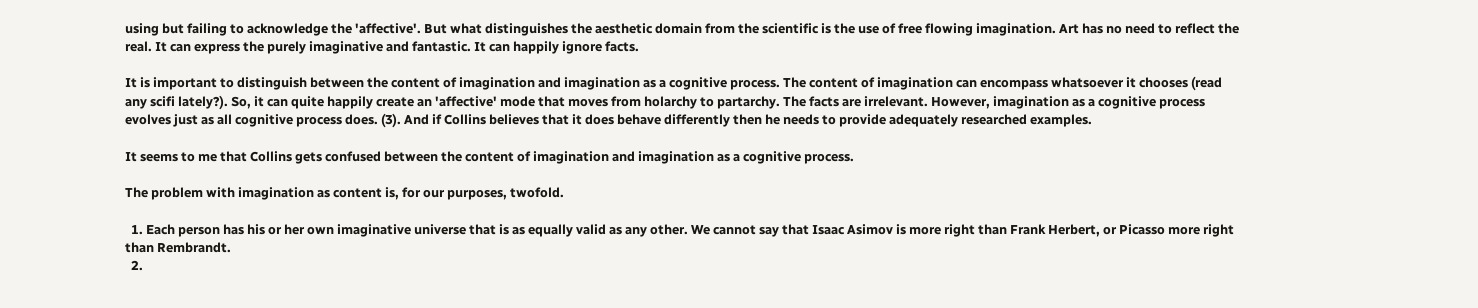using but failing to acknowledge the 'affective'. But what distinguishes the aesthetic domain from the scientific is the use of free flowing imagination. Art has no need to reflect the real. It can express the purely imaginative and fantastic. It can happily ignore facts.

It is important to distinguish between the content of imagination and imagination as a cognitive process. The content of imagination can encompass whatsoever it chooses (read any scifi lately?). So, it can quite happily create an 'affective' mode that moves from holarchy to partarchy. The facts are irrelevant. However, imagination as a cognitive process evolves just as all cognitive process does. (3). And if Collins believes that it does behave differently then he needs to provide adequately researched examples.

It seems to me that Collins gets confused between the content of imagination and imagination as a cognitive process.

The problem with imagination as content is, for our purposes, twofold.

  1. Each person has his or her own imaginative universe that is as equally valid as any other. We cannot say that Isaac Asimov is more right than Frank Herbert, or Picasso more right than Rembrandt.
  2.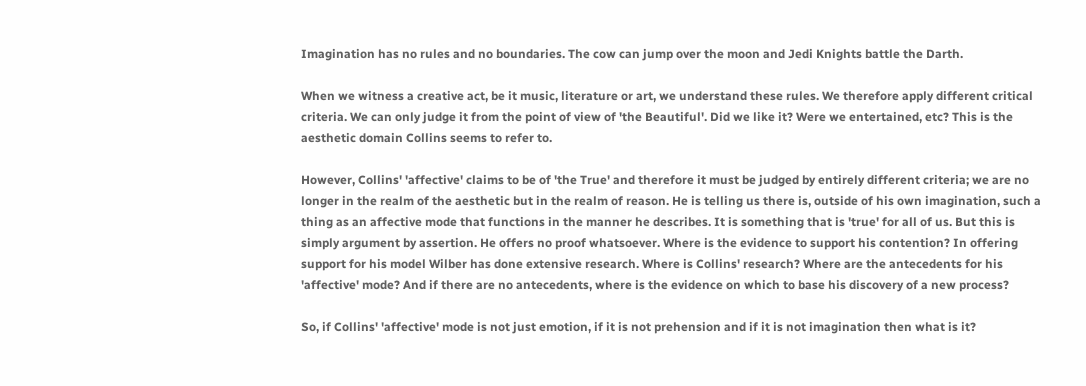Imagination has no rules and no boundaries. The cow can jump over the moon and Jedi Knights battle the Darth.

When we witness a creative act, be it music, literature or art, we understand these rules. We therefore apply different critical criteria. We can only judge it from the point of view of 'the Beautiful'. Did we like it? Were we entertained, etc? This is the aesthetic domain Collins seems to refer to.

However, Collins' 'affective' claims to be of 'the True' and therefore it must be judged by entirely different criteria; we are no longer in the realm of the aesthetic but in the realm of reason. He is telling us there is, outside of his own imagination, such a thing as an affective mode that functions in the manner he describes. It is something that is 'true' for all of us. But this is simply argument by assertion. He offers no proof whatsoever. Where is the evidence to support his contention? In offering support for his model Wilber has done extensive research. Where is Collins' research? Where are the antecedents for his 'affective' mode? And if there are no antecedents, where is the evidence on which to base his discovery of a new process?

So, if Collins' 'affective' mode is not just emotion, if it is not prehension and if it is not imagination then what is it?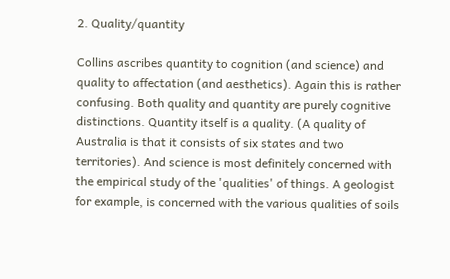2. Quality/quantity

Collins ascribes quantity to cognition (and science) and quality to affectation (and aesthetics). Again this is rather confusing. Both quality and quantity are purely cognitive distinctions. Quantity itself is a quality. (A quality of Australia is that it consists of six states and two territories). And science is most definitely concerned with the empirical study of the 'qualities' of things. A geologist for example, is concerned with the various qualities of soils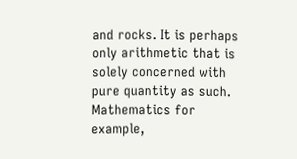and rocks. It is perhaps only arithmetic that is solely concerned with pure quantity as such. Mathematics for example,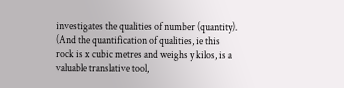investigates the qualities of number (quantity). (And the quantification of qualities, ie this rock is x cubic metres and weighs y kilos, is a valuable translative tool,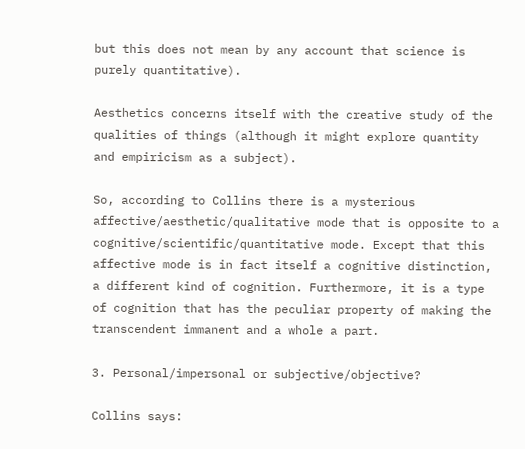but this does not mean by any account that science is purely quantitative).

Aesthetics concerns itself with the creative study of the qualities of things (although it might explore quantity and empiricism as a subject).

So, according to Collins there is a mysterious affective/aesthetic/qualitative mode that is opposite to a cognitive/scientific/quantitative mode. Except that this affective mode is in fact itself a cognitive distinction, a different kind of cognition. Furthermore, it is a type of cognition that has the peculiar property of making the transcendent immanent and a whole a part.

3. Personal/impersonal or subjective/objective?

Collins says: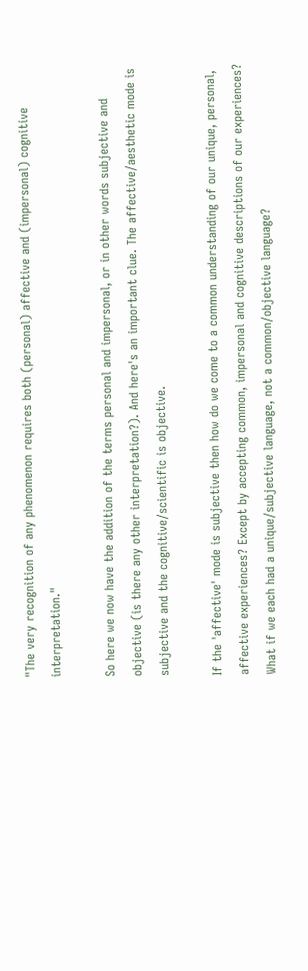"The very recognition of any phenomenon requires both (personal) affective and (impersonal) cognitive interpretation."

So here we now have the addition of the terms personal and impersonal, or in other words subjective and objective (is there any other interpretation?). And here's an important clue. The affective/aesthetic mode is subjective and the cognitive/scientific is objective.

If the 'affective' mode is subjective then how do we come to a common understanding of our unique, personal, affective experiences? Except by accepting common, impersonal and cognitive descriptions of our experiences? What if we each had a unique/subjective language, not a common/objective language?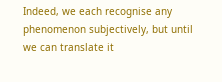Indeed, we each recognise any phenomenon subjectively, but until we can translate it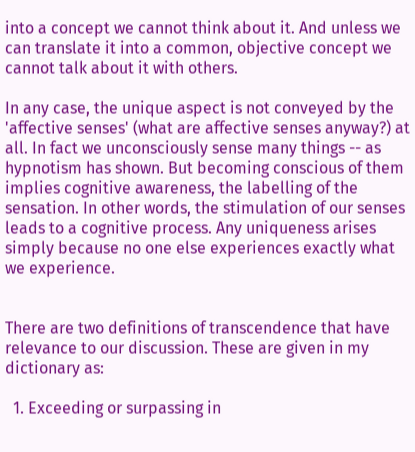into a concept we cannot think about it. And unless we can translate it into a common, objective concept we cannot talk about it with others.

In any case, the unique aspect is not conveyed by the 'affective senses' (what are affective senses anyway?) at all. In fact we unconsciously sense many things -- as hypnotism has shown. But becoming conscious of them implies cognitive awareness, the labelling of the sensation. In other words, the stimulation of our senses leads to a cognitive process. Any uniqueness arises simply because no one else experiences exactly what we experience.


There are two definitions of transcendence that have relevance to our discussion. These are given in my dictionary as:

  1. Exceeding or surpassing in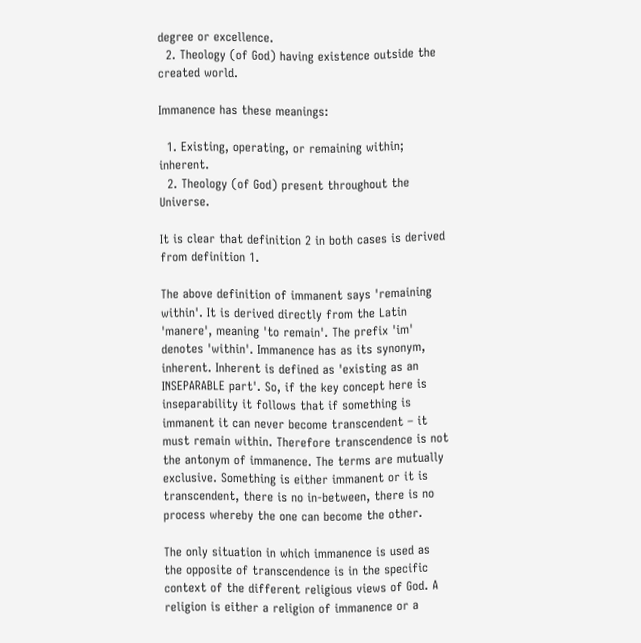degree or excellence.
  2. Theology (of God) having existence outside the created world.

Immanence has these meanings:

  1. Existing, operating, or remaining within; inherent.
  2. Theology (of God) present throughout the Universe.

It is clear that definition 2 in both cases is derived from definition 1.

The above definition of immanent says 'remaining within'. It is derived directly from the Latin 'manere', meaning 'to remain'. The prefix 'im' denotes 'within'. Immanence has as its synonym, inherent. Inherent is defined as 'existing as an INSEPARABLE part'. So, if the key concept here is inseparability it follows that if something is immanent it can never become transcendent – it must remain within. Therefore transcendence is not the antonym of immanence. The terms are mutually exclusive. Something is either immanent or it is transcendent, there is no in-between, there is no process whereby the one can become the other.

The only situation in which immanence is used as the opposite of transcendence is in the specific context of the different religious views of God. A religion is either a religion of immanence or a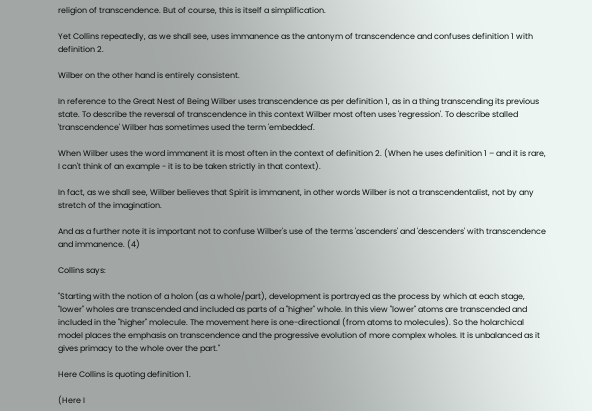religion of transcendence. But of course, this is itself a simplification.

Yet Collins repeatedly, as we shall see, uses immanence as the antonym of transcendence and confuses definition 1 with definition 2.

Wilber on the other hand is entirely consistent.

In reference to the Great Nest of Being Wilber uses transcendence as per definition 1, as in a thing transcending its previous state. To describe the reversal of transcendence in this context Wilber most often uses 'regression'. To describe stalled 'transcendence' Wilber has sometimes used the term 'embedded'.

When Wilber uses the word immanent it is most often in the context of definition 2. (When he uses definition 1 – and it is rare, I can't think of an example - it is to be taken strictly in that context).

In fact, as we shall see, Wilber believes that Spirit is immanent, in other words Wilber is not a transcendentalist, not by any stretch of the imagination.

And as a further note it is important not to confuse Wilber's use of the terms 'ascenders' and 'descenders' with transcendence and immanence. (4)

Collins says:

"Starting with the notion of a holon (as a whole/part), development is portrayed as the process by which at each stage, "lower" wholes are transcended and included as parts of a "higher" whole. In this view "lower" atoms are transcended and included in the "higher" molecule. The movement here is one-directional (from atoms to molecules). So the holarchical model places the emphasis on transcendence and the progressive evolution of more complex wholes. It is unbalanced as it gives primacy to the whole over the part."

Here Collins is quoting definition 1.

(Here I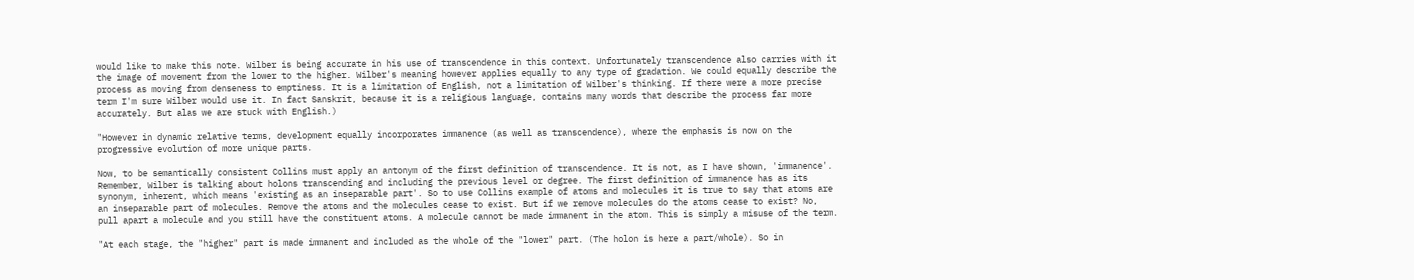would like to make this note. Wilber is being accurate in his use of transcendence in this context. Unfortunately transcendence also carries with it the image of movement from the lower to the higher. Wilber's meaning however applies equally to any type of gradation. We could equally describe the process as moving from denseness to emptiness. It is a limitation of English, not a limitation of Wilber's thinking. If there were a more precise term I'm sure Wilber would use it. In fact Sanskrit, because it is a religious language, contains many words that describe the process far more accurately. But alas we are stuck with English.)

"However in dynamic relative terms, development equally incorporates immanence (as well as transcendence), where the emphasis is now on the progressive evolution of more unique parts.

Now, to be semantically consistent Collins must apply an antonym of the first definition of transcendence. It is not, as I have shown, 'immanence'. Remember, Wilber is talking about holons transcending and including the previous level or degree. The first definition of immanence has as its synonym, inherent, which means 'existing as an inseparable part'. So to use Collins example of atoms and molecules it is true to say that atoms are an inseparable part of molecules. Remove the atoms and the molecules cease to exist. But if we remove molecules do the atoms cease to exist? No, pull apart a molecule and you still have the constituent atoms. A molecule cannot be made immanent in the atom. This is simply a misuse of the term.

"At each stage, the "higher" part is made immanent and included as the whole of the "lower" part. (The holon is here a part/whole). So in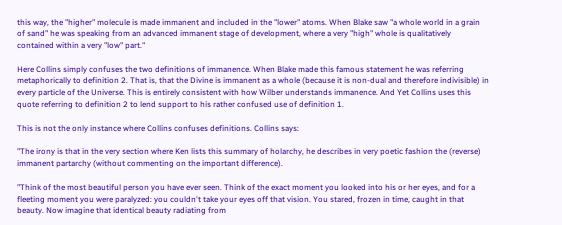this way, the "higher" molecule is made immanent and included in the "lower" atoms. When Blake saw "a whole world in a grain of sand" he was speaking from an advanced immanent stage of development, where a very "high" whole is qualitatively contained within a very "low" part."

Here Collins simply confuses the two definitions of immanence. When Blake made this famous statement he was referring metaphorically to definition 2. That is, that the Divine is immanent as a whole (because it is non-dual and therefore indivisible) in every particle of the Universe. This is entirely consistent with how Wilber understands immanence. And Yet Collins uses this quote referring to definition 2 to lend support to his rather confused use of definition 1.

This is not the only instance where Collins confuses definitions. Collins says:

"The irony is that in the very section where Ken lists this summary of holarchy, he describes in very poetic fashion the (reverse) immanent partarchy (without commenting on the important difference).

"Think of the most beautiful person you have ever seen. Think of the exact moment you looked into his or her eyes, and for a fleeting moment you were paralyzed: you couldn't take your eyes off that vision. You stared, frozen in time, caught in that beauty. Now imagine that identical beauty radiating from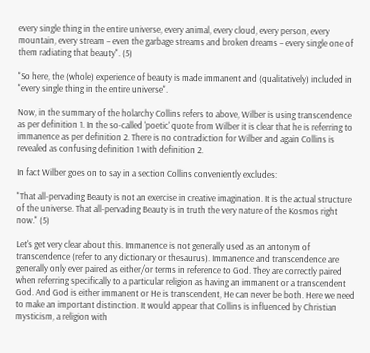every single thing in the entire universe, every animal, every cloud, every person, every mountain, every stream – even the garbage streams and broken dreams – every single one of them radiating that beauty". (5)

"So here, the (whole) experience of beauty is made immanent and (qualitatively) included in "every single thing in the entire universe".

Now, in the summary of the holarchy Collins refers to above, Wilber is using transcendence as per definition 1. In the so-called 'poetic' quote from Wilber it is clear that he is referring to immanence as per definition 2. There is no contradiction for Wilber and again Collins is revealed as confusing definition 1 with definition 2.

In fact Wilber goes on to say in a section Collins conveniently excludes:

"That all-pervading Beauty is not an exercise in creative imagination. It is the actual structure of the universe. That all-pervading Beauty is in truth the very nature of the Kosmos right now." (5)

Let's get very clear about this. Immanence is not generally used as an antonym of transcendence (refer to any dictionary or thesaurus). Immanence and transcendence are generally only ever paired as either/or terms in reference to God. They are correctly paired when referring specifically to a particular religion as having an immanent or a transcendent God. And God is either immanent or He is transcendent, He can never be both. Here we need to make an important distinction. It would appear that Collins is influenced by Christian mysticism, a religion with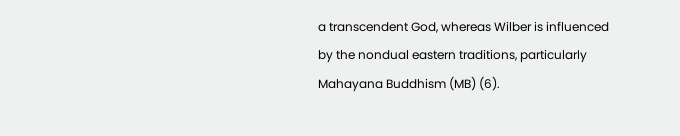a transcendent God, whereas Wilber is influenced by the nondual eastern traditions, particularly Mahayana Buddhism (MB) (6).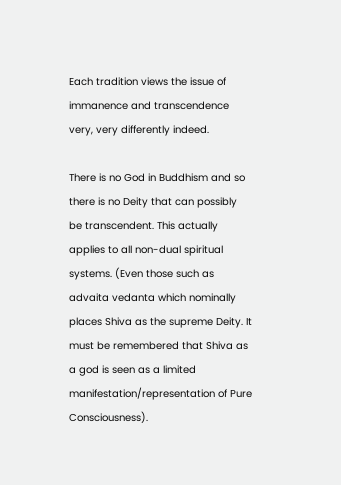Each tradition views the issue of immanence and transcendence very, very differently indeed.

There is no God in Buddhism and so there is no Deity that can possibly be transcendent. This actually applies to all non-dual spiritual systems. (Even those such as advaita vedanta which nominally places Shiva as the supreme Deity. It must be remembered that Shiva as a god is seen as a limited manifestation/representation of Pure Consciousness).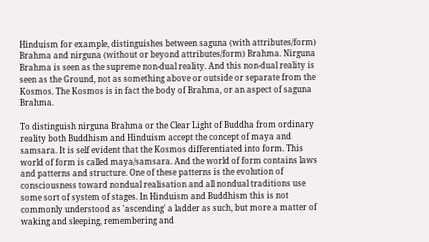Hinduism for example, distinguishes between saguna (with attributes/form) Brahma and nirguna (without or beyond attributes/form) Brahma. Nirguna Brahma is seen as the supreme non-dual reality. And this non-dual reality is seen as the Ground, not as something above or outside or separate from the Kosmos. The Kosmos is in fact the body of Brahma, or an aspect of saguna Brahma.

To distinguish nirguna Brahma or the Clear Light of Buddha from ordinary reality both Buddhism and Hinduism accept the concept of maya and samsara. It is self evident that the Kosmos differentiated into form. This world of form is called maya/samsara. And the world of form contains laws and patterns and structure. One of these patterns is the evolution of consciousness toward nondual realisation and all nondual traditions use some sort of system of stages. In Hinduism and Buddhism this is not commonly understood as 'ascending' a ladder as such, but more a matter of waking and sleeping, remembering and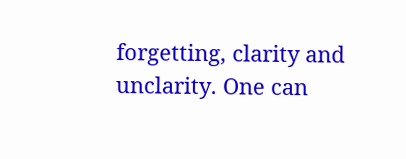forgetting, clarity and unclarity. One can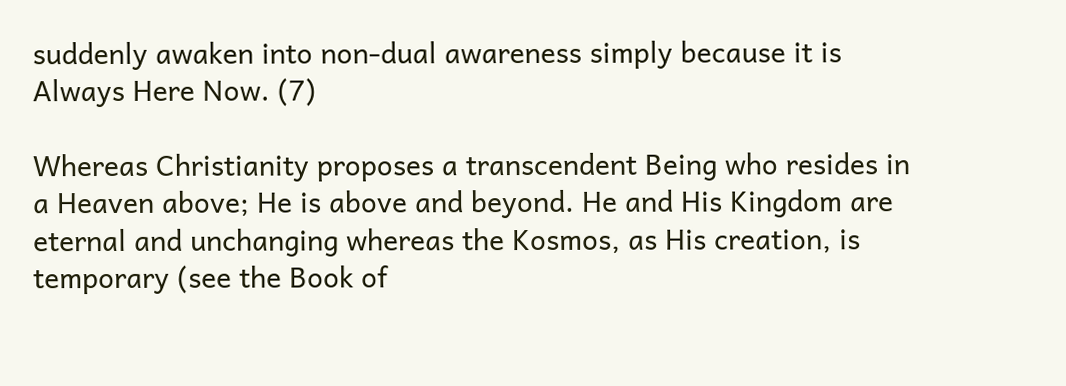suddenly awaken into non-dual awareness simply because it is Always Here Now. (7)

Whereas Christianity proposes a transcendent Being who resides in a Heaven above; He is above and beyond. He and His Kingdom are eternal and unchanging whereas the Kosmos, as His creation, is temporary (see the Book of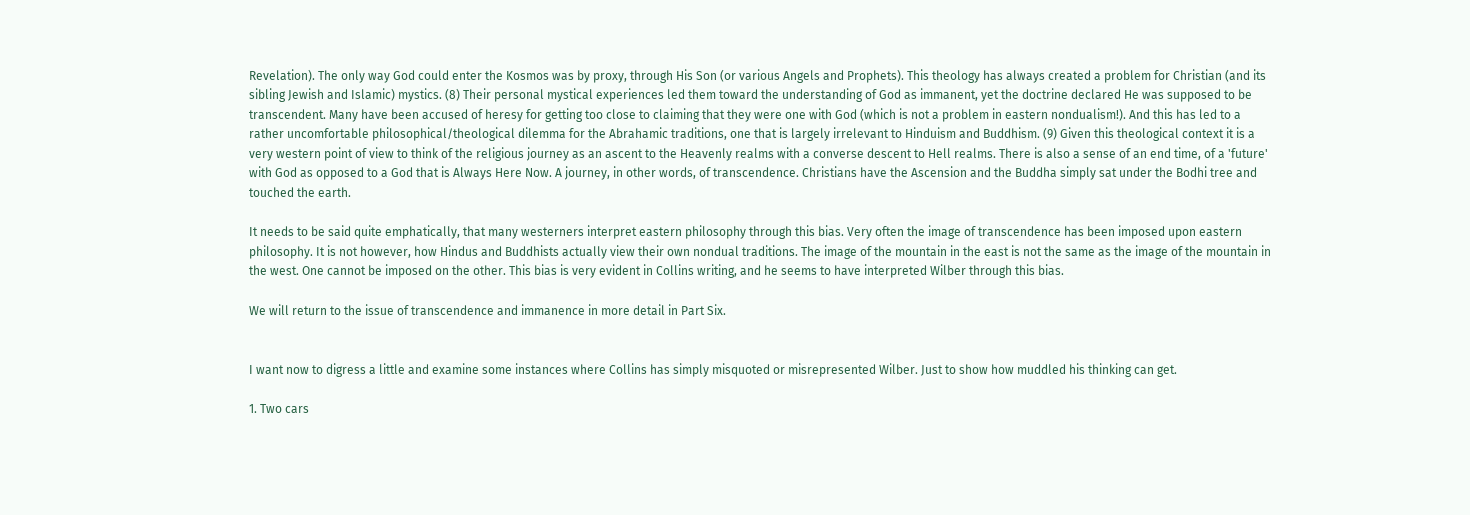Revelation). The only way God could enter the Kosmos was by proxy, through His Son (or various Angels and Prophets). This theology has always created a problem for Christian (and its sibling Jewish and Islamic) mystics. (8) Their personal mystical experiences led them toward the understanding of God as immanent, yet the doctrine declared He was supposed to be transcendent. Many have been accused of heresy for getting too close to claiming that they were one with God (which is not a problem in eastern nondualism!). And this has led to a rather uncomfortable philosophical/theological dilemma for the Abrahamic traditions, one that is largely irrelevant to Hinduism and Buddhism. (9) Given this theological context it is a very western point of view to think of the religious journey as an ascent to the Heavenly realms with a converse descent to Hell realms. There is also a sense of an end time, of a 'future' with God as opposed to a God that is Always Here Now. A journey, in other words, of transcendence. Christians have the Ascension and the Buddha simply sat under the Bodhi tree and touched the earth.

It needs to be said quite emphatically, that many westerners interpret eastern philosophy through this bias. Very often the image of transcendence has been imposed upon eastern philosophy. It is not however, how Hindus and Buddhists actually view their own nondual traditions. The image of the mountain in the east is not the same as the image of the mountain in the west. One cannot be imposed on the other. This bias is very evident in Collins writing, and he seems to have interpreted Wilber through this bias.

We will return to the issue of transcendence and immanence in more detail in Part Six.


I want now to digress a little and examine some instances where Collins has simply misquoted or misrepresented Wilber. Just to show how muddled his thinking can get.

1. Two cars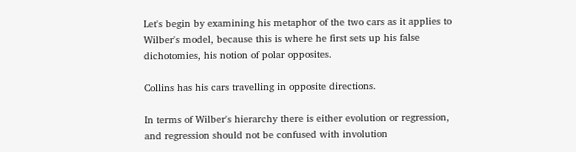Let's begin by examining his metaphor of the two cars as it applies to Wilber's model, because this is where he first sets up his false dichotomies, his notion of polar opposites.

Collins has his cars travelling in opposite directions.

In terms of Wilber's hierarchy there is either evolution or regression, and regression should not be confused with involution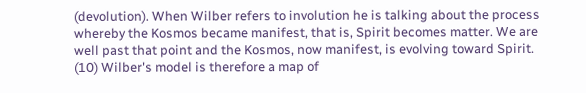(devolution). When Wilber refers to involution he is talking about the process whereby the Kosmos became manifest, that is, Spirit becomes matter. We are well past that point and the Kosmos, now manifest, is evolving toward Spirit. (10) Wilber's model is therefore a map of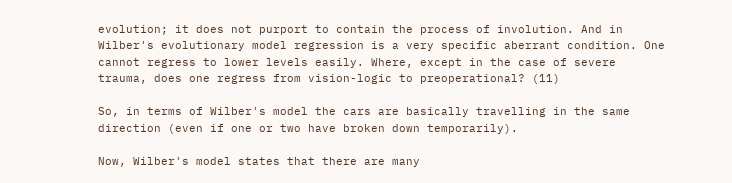evolution; it does not purport to contain the process of involution. And in Wilber's evolutionary model regression is a very specific aberrant condition. One cannot regress to lower levels easily. Where, except in the case of severe trauma, does one regress from vision-logic to preoperational? (11)

So, in terms of Wilber's model the cars are basically travelling in the same direction (even if one or two have broken down temporarily).

Now, Wilber's model states that there are many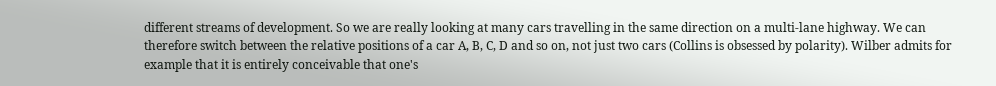different streams of development. So we are really looking at many cars travelling in the same direction on a multi-lane highway. We can therefore switch between the relative positions of a car A, B, C, D and so on, not just two cars (Collins is obsessed by polarity). Wilber admits for example that it is entirely conceivable that one's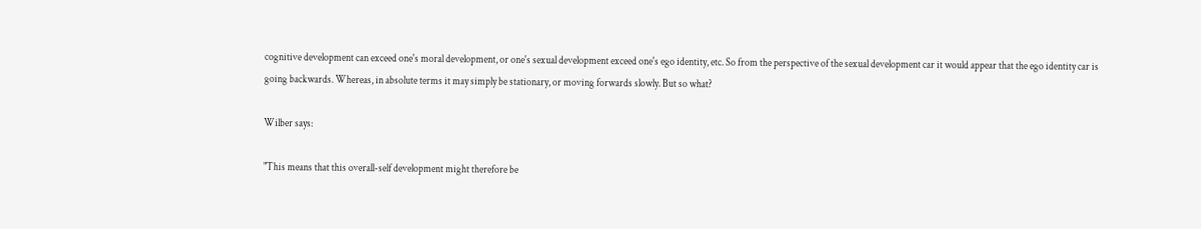cognitive development can exceed one's moral development, or one's sexual development exceed one's ego identity, etc. So from the perspective of the sexual development car it would appear that the ego identity car is going backwards. Whereas, in absolute terms it may simply be stationary, or moving forwards slowly. But so what?

Wilber says:

"This means that this overall-self development might therefore be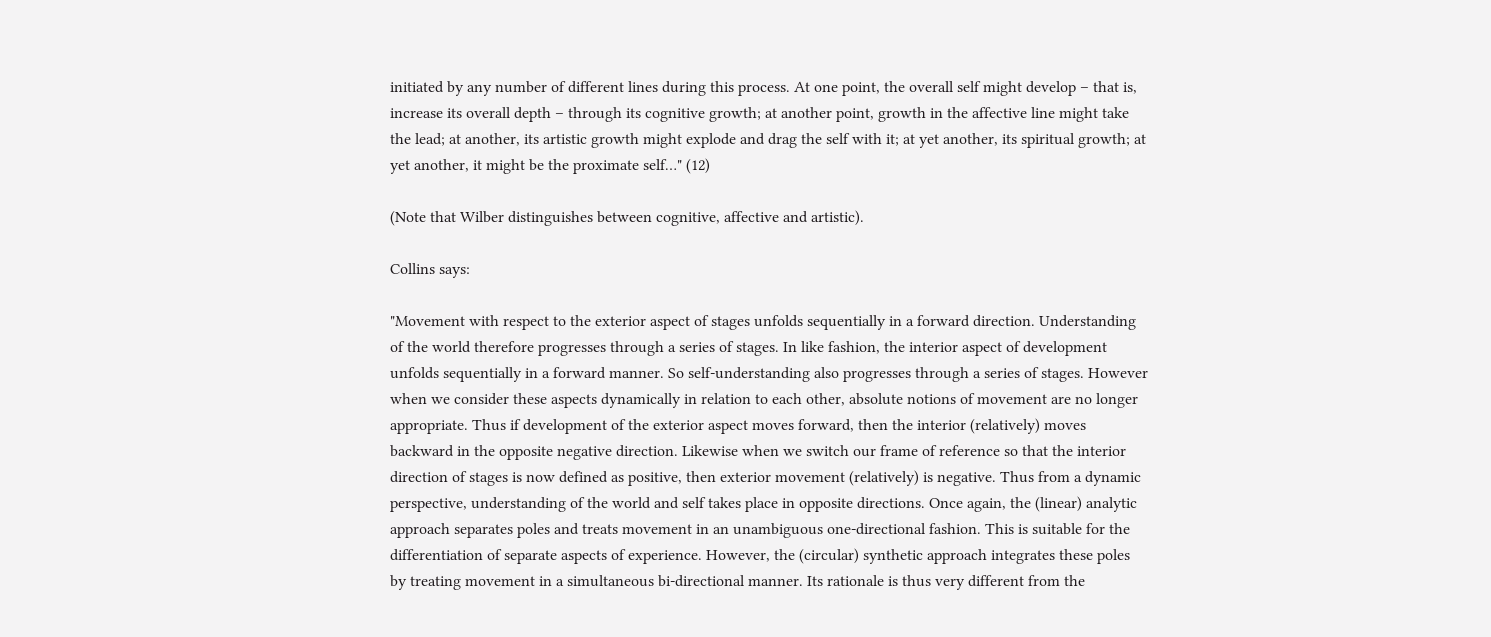initiated by any number of different lines during this process. At one point, the overall self might develop – that is, increase its overall depth – through its cognitive growth; at another point, growth in the affective line might take the lead; at another, its artistic growth might explode and drag the self with it; at yet another, its spiritual growth; at yet another, it might be the proximate self…" (12)

(Note that Wilber distinguishes between cognitive, affective and artistic).

Collins says:

"Movement with respect to the exterior aspect of stages unfolds sequentially in a forward direction. Understanding of the world therefore progresses through a series of stages. In like fashion, the interior aspect of development unfolds sequentially in a forward manner. So self-understanding also progresses through a series of stages. However when we consider these aspects dynamically in relation to each other, absolute notions of movement are no longer appropriate. Thus if development of the exterior aspect moves forward, then the interior (relatively) moves backward in the opposite negative direction. Likewise when we switch our frame of reference so that the interior direction of stages is now defined as positive, then exterior movement (relatively) is negative. Thus from a dynamic perspective, understanding of the world and self takes place in opposite directions. Once again, the (linear) analytic approach separates poles and treats movement in an unambiguous one-directional fashion. This is suitable for the differentiation of separate aspects of experience. However, the (circular) synthetic approach integrates these poles by treating movement in a simultaneous bi-directional manner. Its rationale is thus very different from the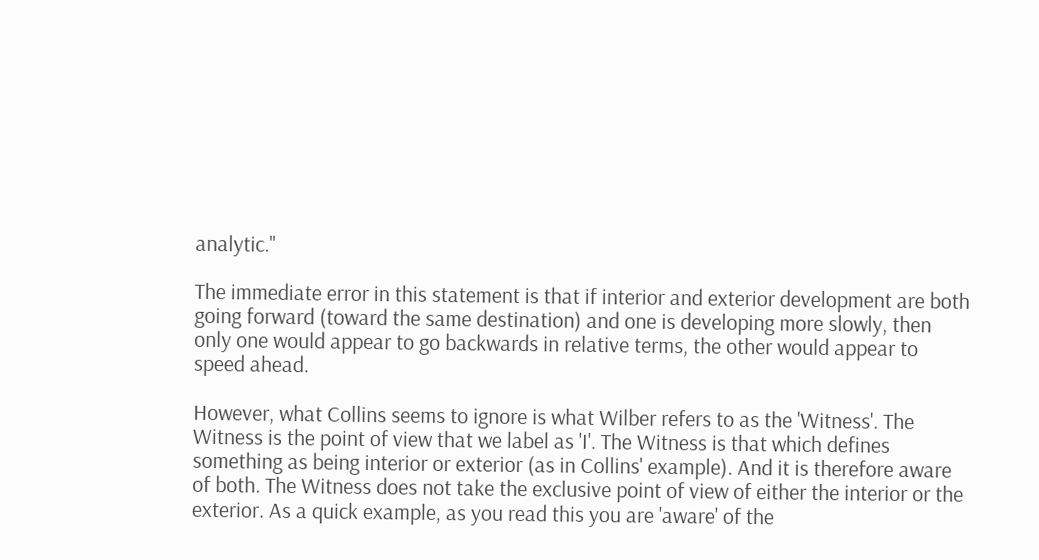analytic."

The immediate error in this statement is that if interior and exterior development are both going forward (toward the same destination) and one is developing more slowly, then only one would appear to go backwards in relative terms, the other would appear to speed ahead.

However, what Collins seems to ignore is what Wilber refers to as the 'Witness'. The Witness is the point of view that we label as 'I'. The Witness is that which defines something as being interior or exterior (as in Collins' example). And it is therefore aware of both. The Witness does not take the exclusive point of view of either the interior or the exterior. As a quick example, as you read this you are 'aware' of the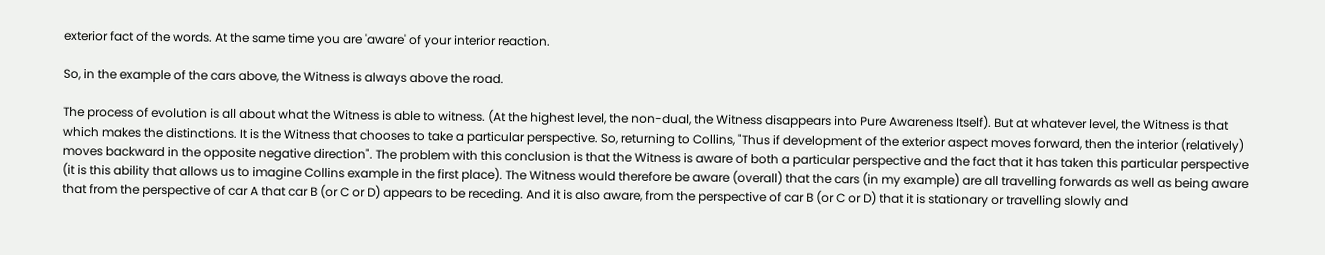exterior fact of the words. At the same time you are 'aware' of your interior reaction.

So, in the example of the cars above, the Witness is always above the road.

The process of evolution is all about what the Witness is able to witness. (At the highest level, the non-dual, the Witness disappears into Pure Awareness Itself). But at whatever level, the Witness is that which makes the distinctions. It is the Witness that chooses to take a particular perspective. So, returning to Collins, "Thus if development of the exterior aspect moves forward, then the interior (relatively) moves backward in the opposite negative direction". The problem with this conclusion is that the Witness is aware of both a particular perspective and the fact that it has taken this particular perspective (it is this ability that allows us to imagine Collins example in the first place). The Witness would therefore be aware (overall) that the cars (in my example) are all travelling forwards as well as being aware that from the perspective of car A that car B (or C or D) appears to be receding. And it is also aware, from the perspective of car B (or C or D) that it is stationary or travelling slowly and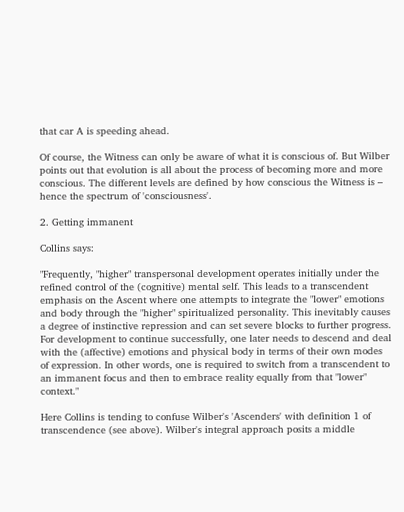that car A is speeding ahead.

Of course, the Witness can only be aware of what it is conscious of. But Wilber points out that evolution is all about the process of becoming more and more conscious. The different levels are defined by how conscious the Witness is – hence the spectrum of 'consciousness'.

2. Getting immanent

Collins says:

"Frequently, "higher" transpersonal development operates initially under the refined control of the (cognitive) mental self. This leads to a transcendent emphasis on the Ascent where one attempts to integrate the "lower" emotions and body through the "higher" spiritualized personality. This inevitably causes a degree of instinctive repression and can set severe blocks to further progress. For development to continue successfully, one later needs to descend and deal with the (affective) emotions and physical body in terms of their own modes of expression. In other words, one is required to switch from a transcendent to an immanent focus and then to embrace reality equally from that "lower" context."

Here Collins is tending to confuse Wilber's 'Ascenders' with definition 1 of transcendence (see above). Wilber's integral approach posits a middle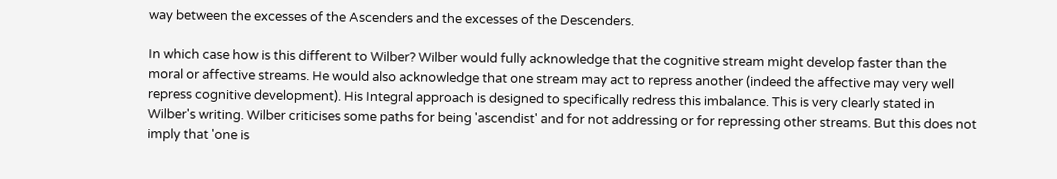way between the excesses of the Ascenders and the excesses of the Descenders.

In which case how is this different to Wilber? Wilber would fully acknowledge that the cognitive stream might develop faster than the moral or affective streams. He would also acknowledge that one stream may act to repress another (indeed the affective may very well repress cognitive development). His Integral approach is designed to specifically redress this imbalance. This is very clearly stated in Wilber's writing. Wilber criticises some paths for being 'ascendist' and for not addressing or for repressing other streams. But this does not imply that 'one is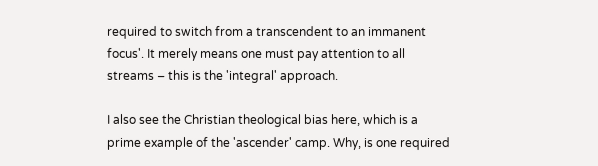required to switch from a transcendent to an immanent focus'. It merely means one must pay attention to all streams – this is the 'integral' approach.

I also see the Christian theological bias here, which is a prime example of the 'ascender' camp. Why, is one required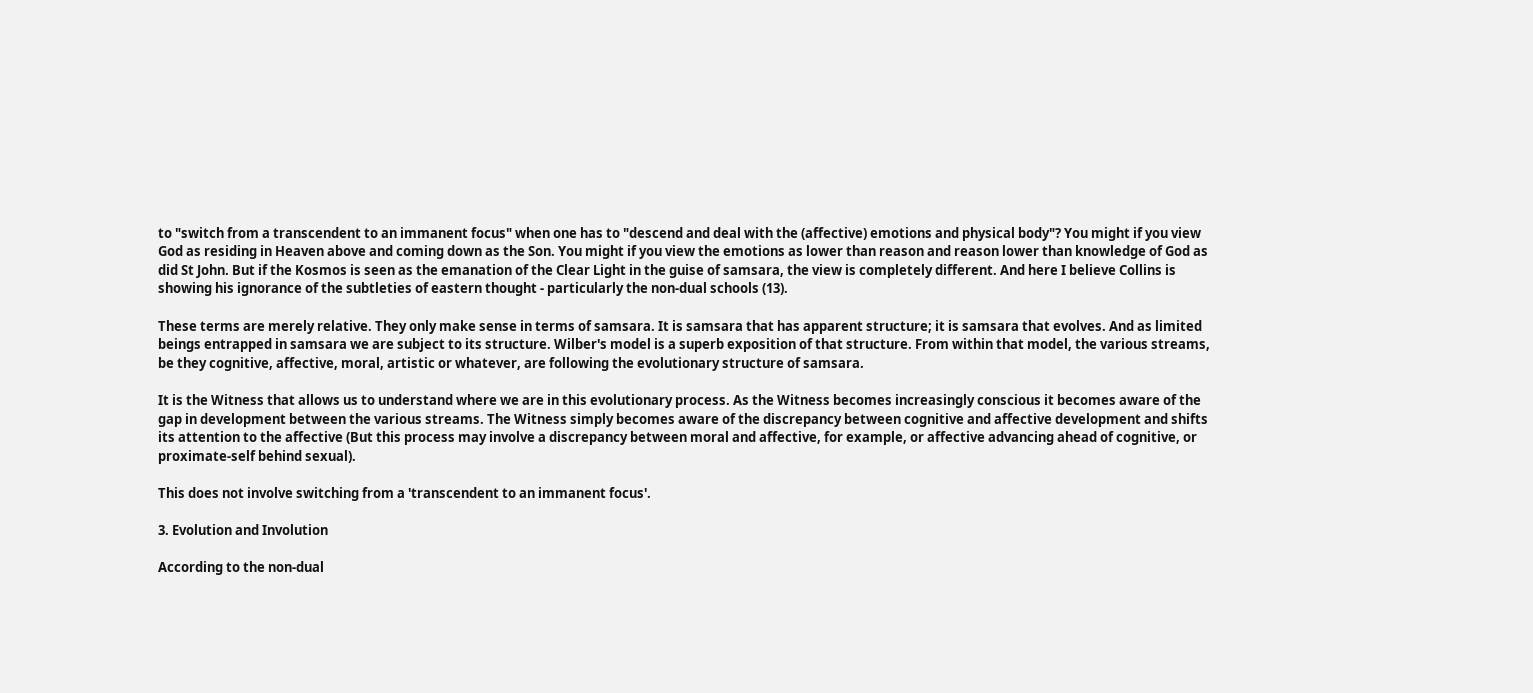to "switch from a transcendent to an immanent focus" when one has to "descend and deal with the (affective) emotions and physical body"? You might if you view God as residing in Heaven above and coming down as the Son. You might if you view the emotions as lower than reason and reason lower than knowledge of God as did St John. But if the Kosmos is seen as the emanation of the Clear Light in the guise of samsara, the view is completely different. And here I believe Collins is showing his ignorance of the subtleties of eastern thought - particularly the non-dual schools (13).

These terms are merely relative. They only make sense in terms of samsara. It is samsara that has apparent structure; it is samsara that evolves. And as limited beings entrapped in samsara we are subject to its structure. Wilber's model is a superb exposition of that structure. From within that model, the various streams, be they cognitive, affective, moral, artistic or whatever, are following the evolutionary structure of samsara.

It is the Witness that allows us to understand where we are in this evolutionary process. As the Witness becomes increasingly conscious it becomes aware of the gap in development between the various streams. The Witness simply becomes aware of the discrepancy between cognitive and affective development and shifts its attention to the affective (But this process may involve a discrepancy between moral and affective, for example, or affective advancing ahead of cognitive, or proximate-self behind sexual).

This does not involve switching from a 'transcendent to an immanent focus'.

3. Evolution and Involution

According to the non-dual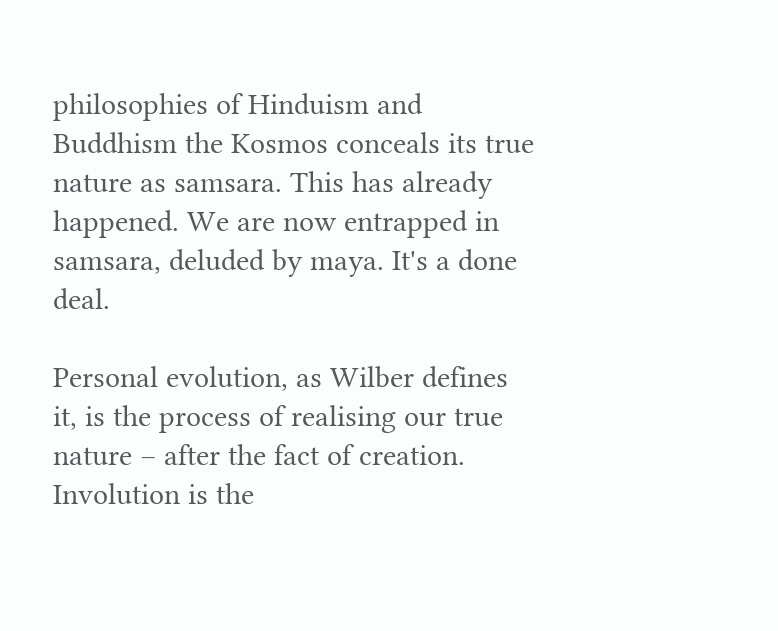philosophies of Hinduism and Buddhism the Kosmos conceals its true nature as samsara. This has already happened. We are now entrapped in samsara, deluded by maya. It's a done deal.

Personal evolution, as Wilber defines it, is the process of realising our true nature – after the fact of creation. Involution is the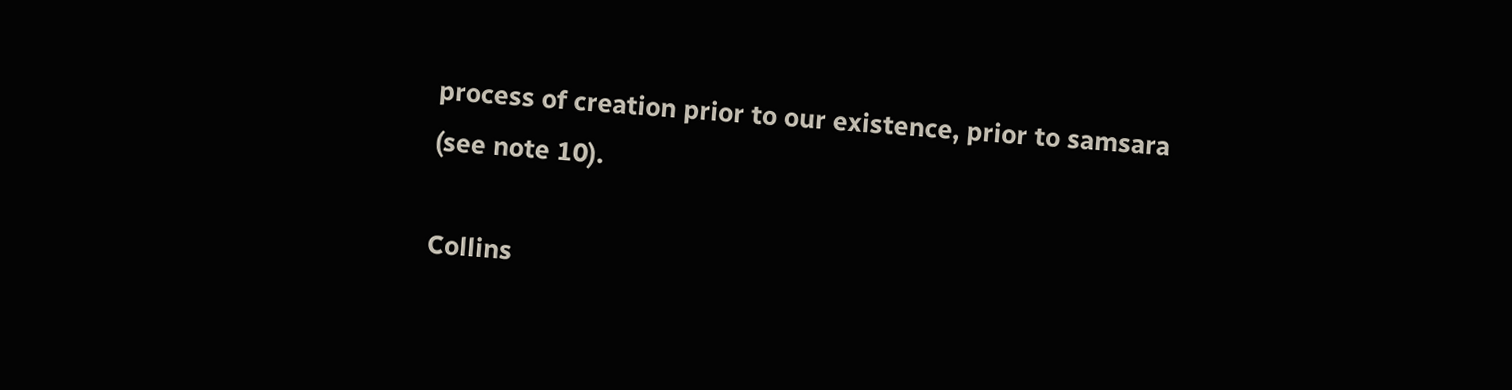process of creation prior to our existence, prior to samsara (see note 10).

Collins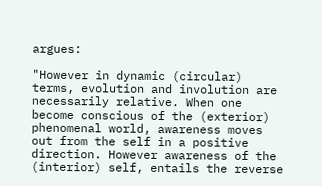argues:

"However in dynamic (circular) terms, evolution and involution are necessarily relative. When one become conscious of the (exterior) phenomenal world, awareness moves out from the self in a positive direction. However awareness of the (interior) self, entails the reverse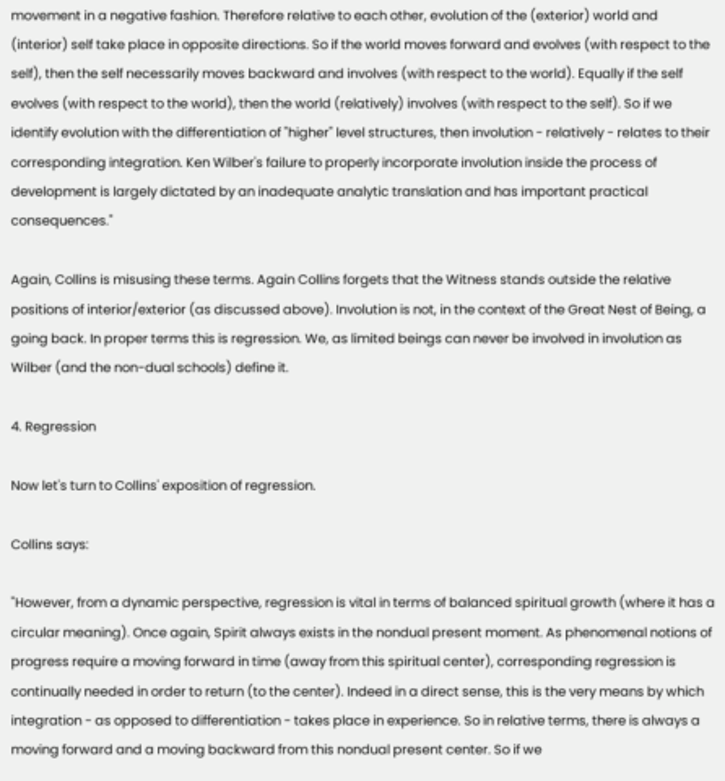movement in a negative fashion. Therefore relative to each other, evolution of the (exterior) world and (interior) self take place in opposite directions. So if the world moves forward and evolves (with respect to the self), then the self necessarily moves backward and involves (with respect to the world). Equally if the self evolves (with respect to the world), then the world (relatively) involves (with respect to the self). So if we identify evolution with the differentiation of "higher" level structures, then involution - relatively - relates to their corresponding integration. Ken Wilber's failure to properly incorporate involution inside the process of development is largely dictated by an inadequate analytic translation and has important practical consequences."

Again, Collins is misusing these terms. Again Collins forgets that the Witness stands outside the relative positions of interior/exterior (as discussed above). Involution is not, in the context of the Great Nest of Being, a going back. In proper terms this is regression. We, as limited beings can never be involved in involution as Wilber (and the non-dual schools) define it.

4. Regression

Now let's turn to Collins' exposition of regression.

Collins says:

"However, from a dynamic perspective, regression is vital in terms of balanced spiritual growth (where it has a circular meaning). Once again, Spirit always exists in the nondual present moment. As phenomenal notions of progress require a moving forward in time (away from this spiritual center), corresponding regression is continually needed in order to return (to the center). Indeed in a direct sense, this is the very means by which integration - as opposed to differentiation - takes place in experience. So in relative terms, there is always a moving forward and a moving backward from this nondual present center. So if we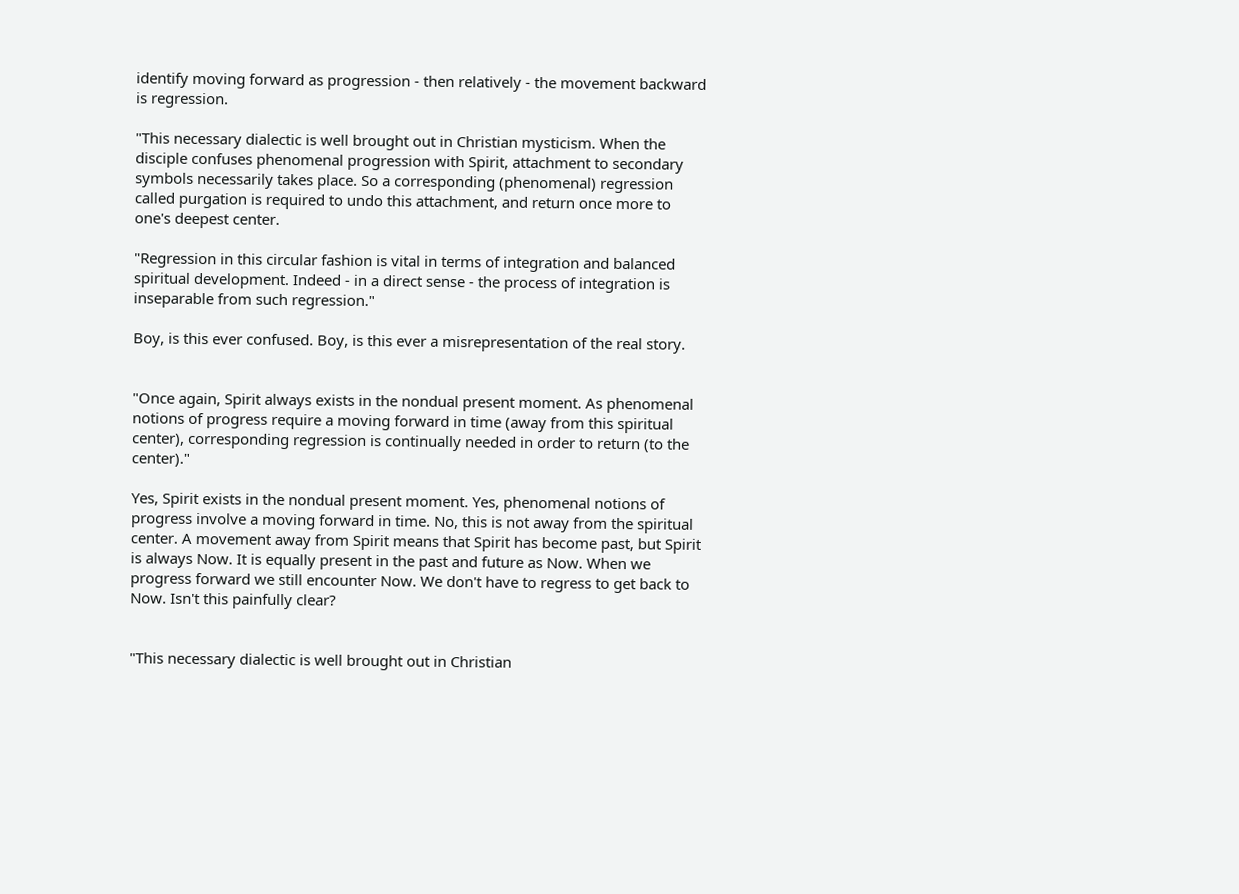identify moving forward as progression - then relatively - the movement backward is regression.

"This necessary dialectic is well brought out in Christian mysticism. When the disciple confuses phenomenal progression with Spirit, attachment to secondary symbols necessarily takes place. So a corresponding (phenomenal) regression called purgation is required to undo this attachment, and return once more to one's deepest center.

"Regression in this circular fashion is vital in terms of integration and balanced spiritual development. Indeed - in a direct sense - the process of integration is inseparable from such regression."

Boy, is this ever confused. Boy, is this ever a misrepresentation of the real story.


"Once again, Spirit always exists in the nondual present moment. As phenomenal notions of progress require a moving forward in time (away from this spiritual center), corresponding regression is continually needed in order to return (to the center)."

Yes, Spirit exists in the nondual present moment. Yes, phenomenal notions of progress involve a moving forward in time. No, this is not away from the spiritual center. A movement away from Spirit means that Spirit has become past, but Spirit is always Now. It is equally present in the past and future as Now. When we progress forward we still encounter Now. We don't have to regress to get back to Now. Isn't this painfully clear?


"This necessary dialectic is well brought out in Christian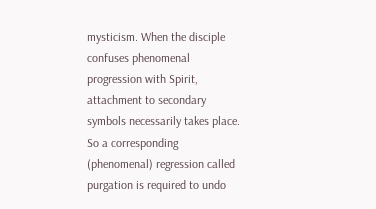mysticism. When the disciple confuses phenomenal progression with Spirit, attachment to secondary symbols necessarily takes place. So a corresponding (phenomenal) regression called purgation is required to undo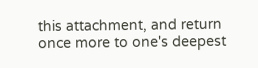this attachment, and return once more to one's deepest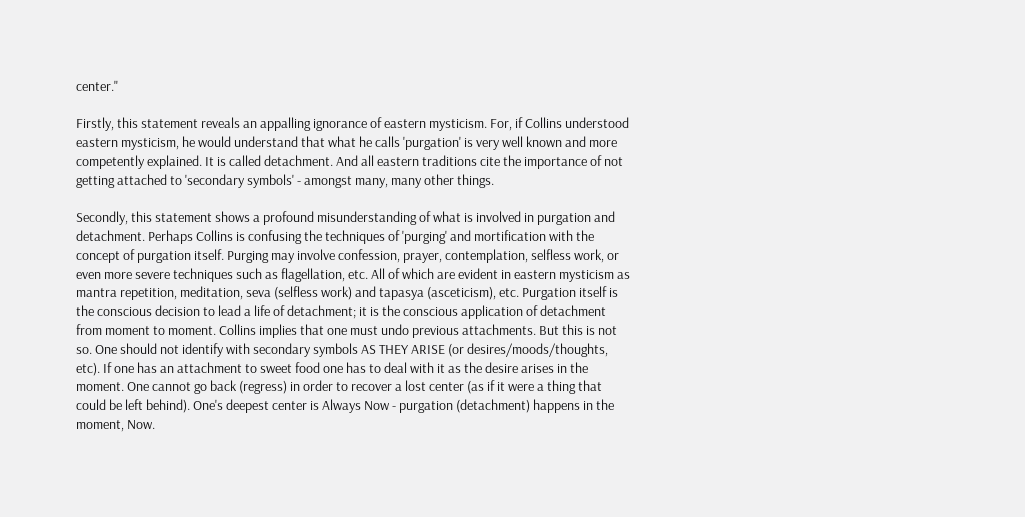center."

Firstly, this statement reveals an appalling ignorance of eastern mysticism. For, if Collins understood eastern mysticism, he would understand that what he calls 'purgation' is very well known and more competently explained. It is called detachment. And all eastern traditions cite the importance of not getting attached to 'secondary symbols' - amongst many, many other things.

Secondly, this statement shows a profound misunderstanding of what is involved in purgation and detachment. Perhaps Collins is confusing the techniques of 'purging' and mortification with the concept of purgation itself. Purging may involve confession, prayer, contemplation, selfless work, or even more severe techniques such as flagellation, etc. All of which are evident in eastern mysticism as mantra repetition, meditation, seva (selfless work) and tapasya (asceticism), etc. Purgation itself is the conscious decision to lead a life of detachment; it is the conscious application of detachment from moment to moment. Collins implies that one must undo previous attachments. But this is not so. One should not identify with secondary symbols AS THEY ARISE (or desires/moods/thoughts, etc). If one has an attachment to sweet food one has to deal with it as the desire arises in the moment. One cannot go back (regress) in order to recover a lost center (as if it were a thing that could be left behind). One's deepest center is Always Now - purgation (detachment) happens in the moment, Now.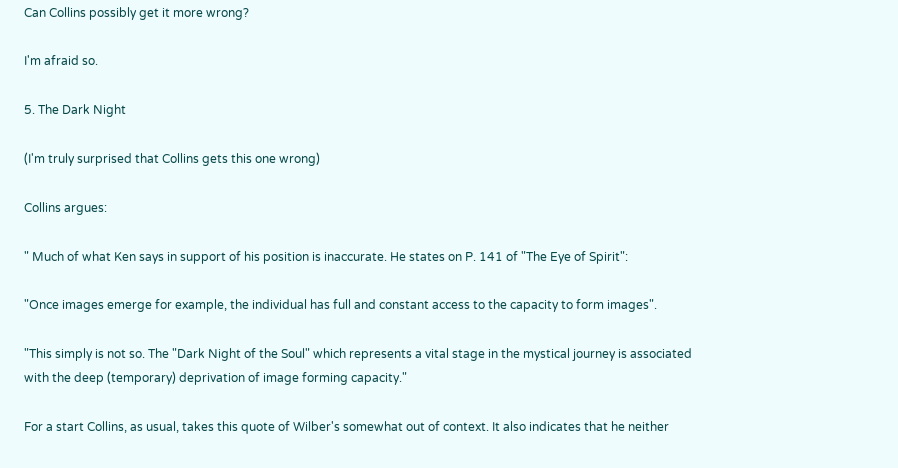Can Collins possibly get it more wrong?

I'm afraid so.

5. The Dark Night

(I'm truly surprised that Collins gets this one wrong)

Collins argues:

" Much of what Ken says in support of his position is inaccurate. He states on P. 141 of "The Eye of Spirit":

"Once images emerge for example, the individual has full and constant access to the capacity to form images".

"This simply is not so. The "Dark Night of the Soul" which represents a vital stage in the mystical journey is associated with the deep (temporary) deprivation of image forming capacity."

For a start Collins, as usual, takes this quote of Wilber's somewhat out of context. It also indicates that he neither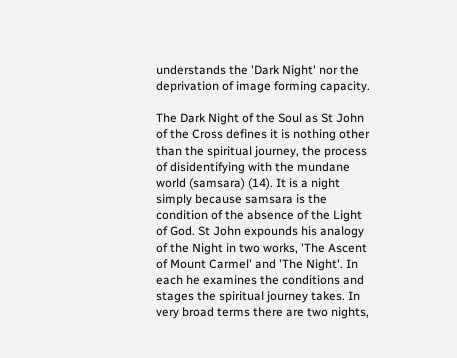understands the 'Dark Night' nor the deprivation of image forming capacity.

The Dark Night of the Soul as St John of the Cross defines it is nothing other than the spiritual journey, the process of disidentifying with the mundane world (samsara) (14). It is a night simply because samsara is the condition of the absence of the Light of God. St John expounds his analogy of the Night in two works, 'The Ascent of Mount Carmel' and 'The Night'. In each he examines the conditions and stages the spiritual journey takes. In very broad terms there are two nights,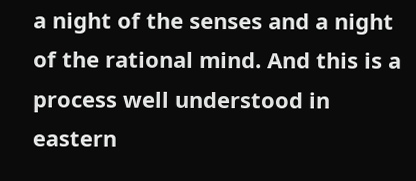a night of the senses and a night of the rational mind. And this is a process well understood in eastern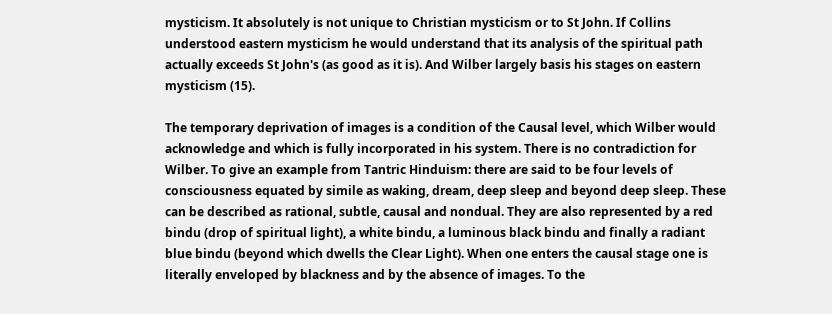mysticism. It absolutely is not unique to Christian mysticism or to St John. If Collins understood eastern mysticism he would understand that its analysis of the spiritual path actually exceeds St John's (as good as it is). And Wilber largely basis his stages on eastern mysticism (15).

The temporary deprivation of images is a condition of the Causal level, which Wilber would acknowledge and which is fully incorporated in his system. There is no contradiction for Wilber. To give an example from Tantric Hinduism: there are said to be four levels of consciousness equated by simile as waking, dream, deep sleep and beyond deep sleep. These can be described as rational, subtle, causal and nondual. They are also represented by a red bindu (drop of spiritual light), a white bindu, a luminous black bindu and finally a radiant blue bindu (beyond which dwells the Clear Light). When one enters the causal stage one is literally enveloped by blackness and by the absence of images. To the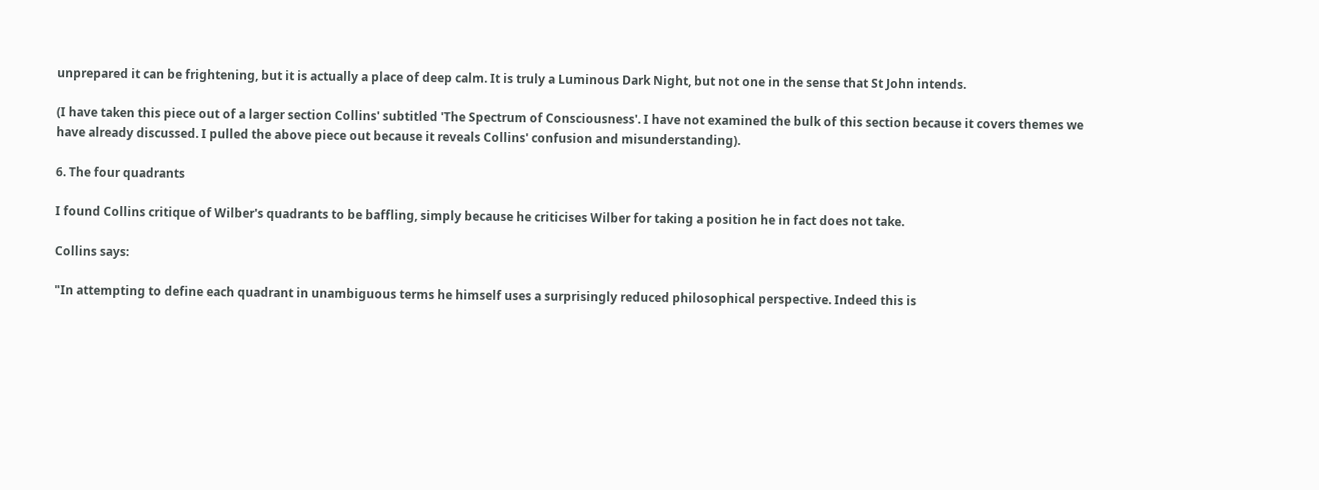unprepared it can be frightening, but it is actually a place of deep calm. It is truly a Luminous Dark Night, but not one in the sense that St John intends.

(I have taken this piece out of a larger section Collins' subtitled 'The Spectrum of Consciousness'. I have not examined the bulk of this section because it covers themes we have already discussed. I pulled the above piece out because it reveals Collins' confusion and misunderstanding).

6. The four quadrants

I found Collins critique of Wilber's quadrants to be baffling, simply because he criticises Wilber for taking a position he in fact does not take.

Collins says:

"In attempting to define each quadrant in unambiguous terms he himself uses a surprisingly reduced philosophical perspective. Indeed this is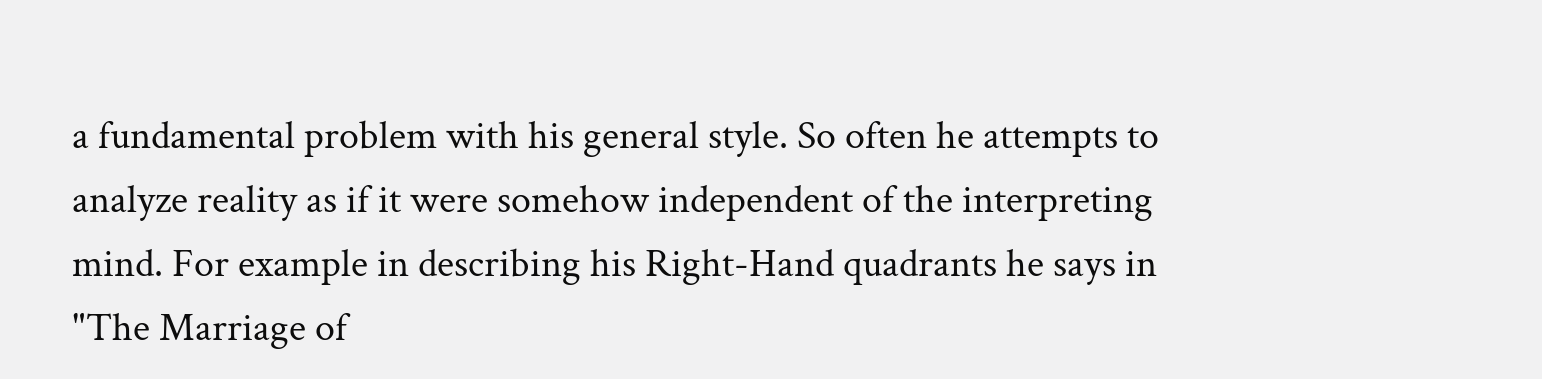a fundamental problem with his general style. So often he attempts to analyze reality as if it were somehow independent of the interpreting mind. For example in describing his Right-Hand quadrants he says in "The Marriage of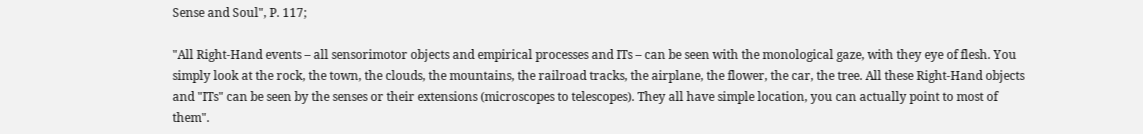Sense and Soul", P. 117;

"All Right-Hand events – all sensorimotor objects and empirical processes and ITs – can be seen with the monological gaze, with they eye of flesh. You simply look at the rock, the town, the clouds, the mountains, the railroad tracks, the airplane, the flower, the car, the tree. All these Right-Hand objects and "ITs" can be seen by the senses or their extensions (microscopes to telescopes). They all have simple location, you can actually point to most of them".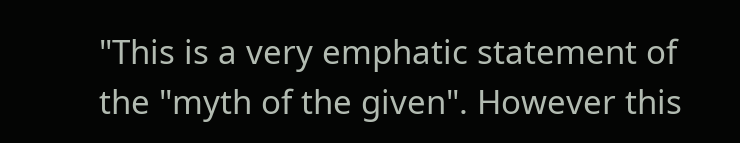"This is a very emphatic statement of the "myth of the given". However this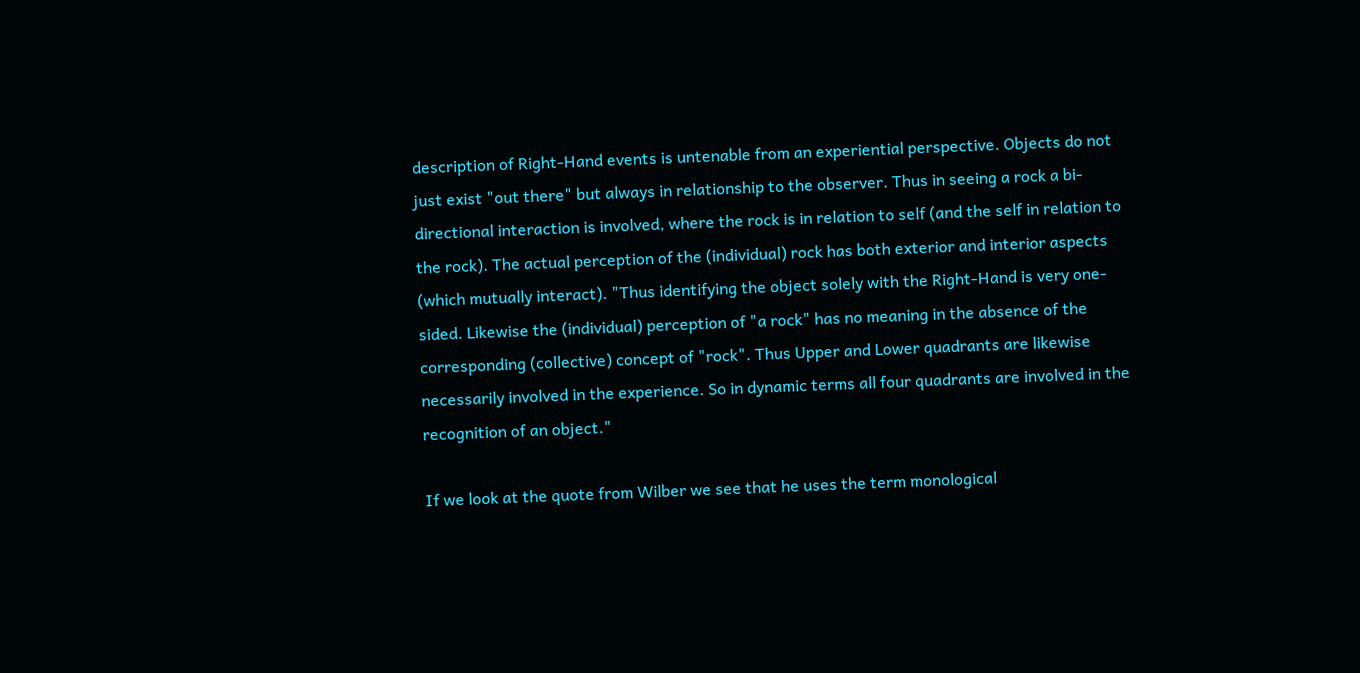description of Right-Hand events is untenable from an experiential perspective. Objects do not just exist "out there" but always in relationship to the observer. Thus in seeing a rock a bi-directional interaction is involved, where the rock is in relation to self (and the self in relation to the rock). The actual perception of the (individual) rock has both exterior and interior aspects (which mutually interact). "Thus identifying the object solely with the Right-Hand is very one-sided. Likewise the (individual) perception of "a rock" has no meaning in the absence of the corresponding (collective) concept of "rock". Thus Upper and Lower quadrants are likewise necessarily involved in the experience. So in dynamic terms all four quadrants are involved in the recognition of an object."

If we look at the quote from Wilber we see that he uses the term monological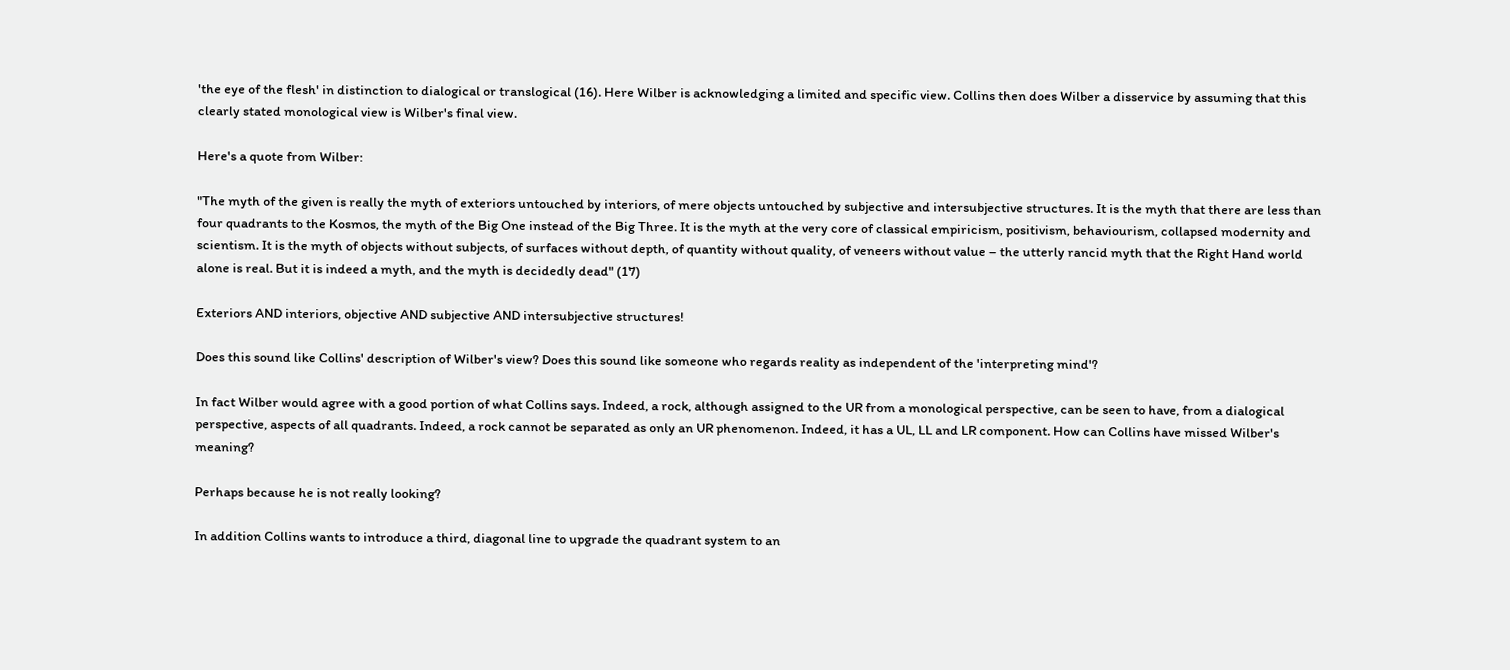'the eye of the flesh' in distinction to dialogical or translogical (16). Here Wilber is acknowledging a limited and specific view. Collins then does Wilber a disservice by assuming that this clearly stated monological view is Wilber's final view.

Here's a quote from Wilber:

"The myth of the given is really the myth of exteriors untouched by interiors, of mere objects untouched by subjective and intersubjective structures. It is the myth that there are less than four quadrants to the Kosmos, the myth of the Big One instead of the Big Three. It is the myth at the very core of classical empiricism, positivism, behaviourism, collapsed modernity and scientism. It is the myth of objects without subjects, of surfaces without depth, of quantity without quality, of veneers without value – the utterly rancid myth that the Right Hand world alone is real. But it is indeed a myth, and the myth is decidedly dead" (17)

Exteriors AND interiors, objective AND subjective AND intersubjective structures!

Does this sound like Collins' description of Wilber's view? Does this sound like someone who regards reality as independent of the 'interpreting mind'?

In fact Wilber would agree with a good portion of what Collins says. Indeed, a rock, although assigned to the UR from a monological perspective, can be seen to have, from a dialogical perspective, aspects of all quadrants. Indeed, a rock cannot be separated as only an UR phenomenon. Indeed, it has a UL, LL and LR component. How can Collins have missed Wilber's meaning?

Perhaps because he is not really looking?

In addition Collins wants to introduce a third, diagonal line to upgrade the quadrant system to an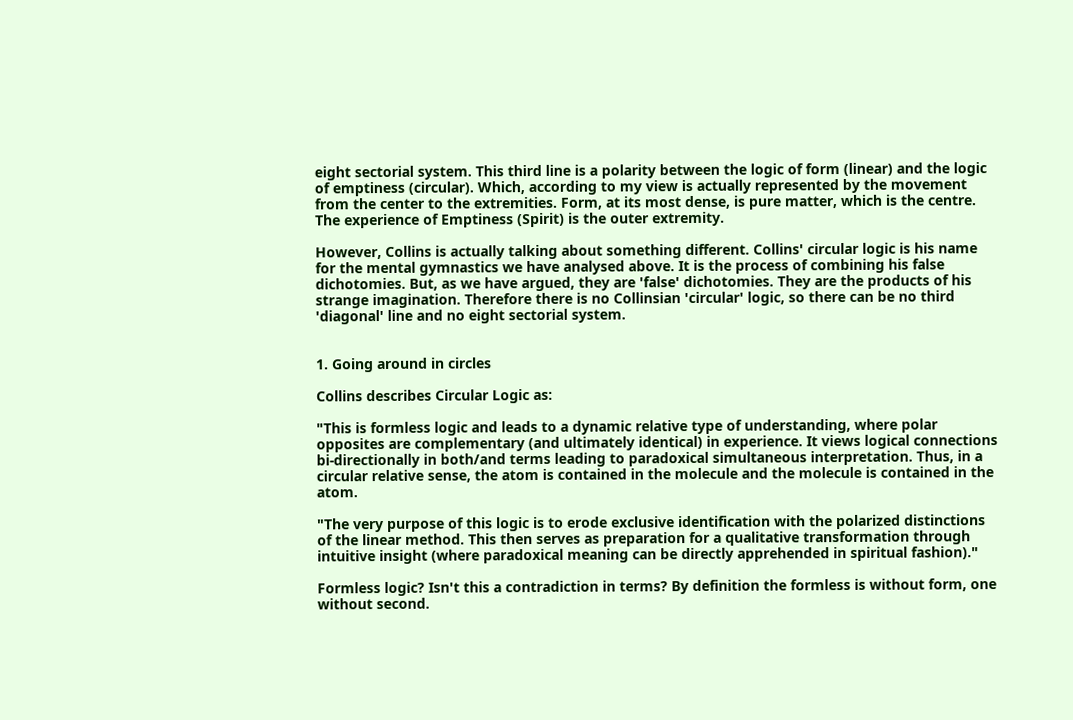eight sectorial system. This third line is a polarity between the logic of form (linear) and the logic of emptiness (circular). Which, according to my view is actually represented by the movement from the center to the extremities. Form, at its most dense, is pure matter, which is the centre. The experience of Emptiness (Spirit) is the outer extremity.

However, Collins is actually talking about something different. Collins' circular logic is his name for the mental gymnastics we have analysed above. It is the process of combining his false dichotomies. But, as we have argued, they are 'false' dichotomies. They are the products of his strange imagination. Therefore there is no Collinsian 'circular' logic, so there can be no third 'diagonal' line and no eight sectorial system.


1. Going around in circles

Collins describes Circular Logic as:

"This is formless logic and leads to a dynamic relative type of understanding, where polar opposites are complementary (and ultimately identical) in experience. It views logical connections bi-directionally in both/and terms leading to paradoxical simultaneous interpretation. Thus, in a circular relative sense, the atom is contained in the molecule and the molecule is contained in the atom.

"The very purpose of this logic is to erode exclusive identification with the polarized distinctions of the linear method. This then serves as preparation for a qualitative transformation through intuitive insight (where paradoxical meaning can be directly apprehended in spiritual fashion)."

Formless logic? Isn't this a contradiction in terms? By definition the formless is without form, one without second.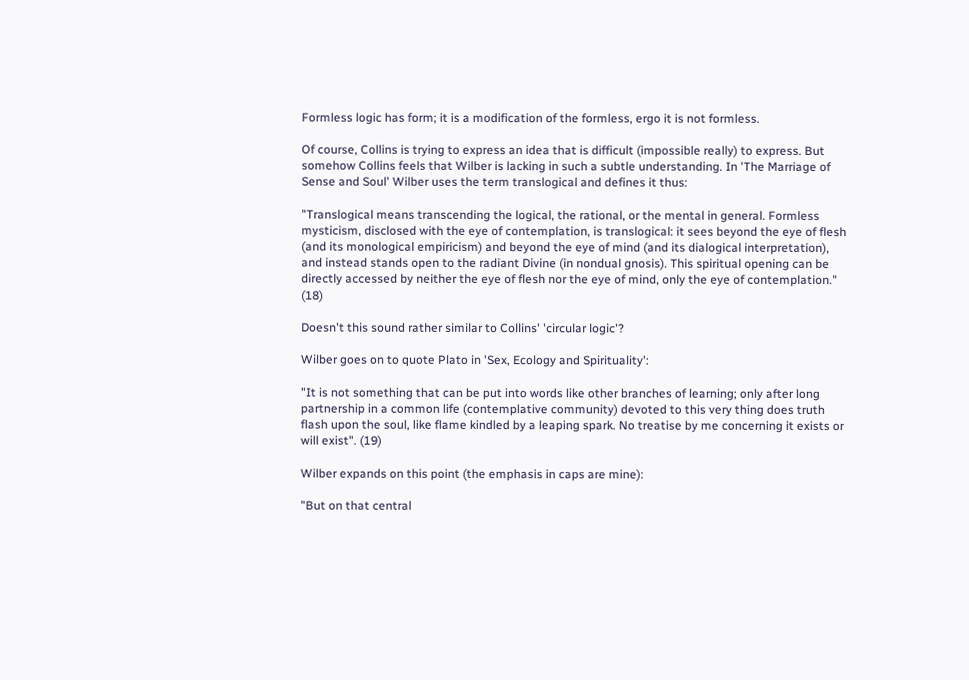Formless logic has form; it is a modification of the formless, ergo it is not formless.

Of course, Collins is trying to express an idea that is difficult (impossible really) to express. But somehow Collins feels that Wilber is lacking in such a subtle understanding. In 'The Marriage of Sense and Soul' Wilber uses the term translogical and defines it thus:

"Translogical means transcending the logical, the rational, or the mental in general. Formless mysticism, disclosed with the eye of contemplation, is translogical: it sees beyond the eye of flesh (and its monological empiricism) and beyond the eye of mind (and its dialogical interpretation), and instead stands open to the radiant Divine (in nondual gnosis). This spiritual opening can be directly accessed by neither the eye of flesh nor the eye of mind, only the eye of contemplation." (18)

Doesn't this sound rather similar to Collins' 'circular logic'?

Wilber goes on to quote Plato in 'Sex, Ecology and Spirituality':

"It is not something that can be put into words like other branches of learning; only after long partnership in a common life (contemplative community) devoted to this very thing does truth flash upon the soul, like flame kindled by a leaping spark. No treatise by me concerning it exists or will exist". (19)

Wilber expands on this point (the emphasis in caps are mine):

"But on that central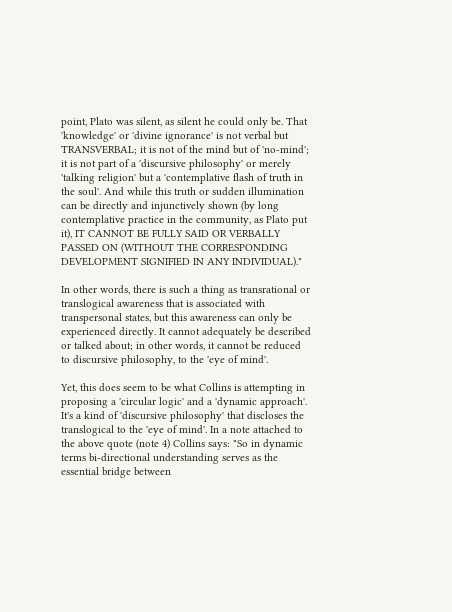point, Plato was silent, as silent he could only be. That 'knowledge' or 'divine ignorance' is not verbal but TRANSVERBAL; it is not of the mind but of 'no-mind'; it is not part of a 'discursive philosophy' or merely 'talking religion' but a 'contemplative flash of truth in the soul'. And while this truth or sudden illumination can be directly and injunctively shown (by long contemplative practice in the community, as Plato put it), IT CANNOT BE FULLY SAID OR VERBALLY PASSED ON (WITHOUT THE CORRESPONDING DEVELOPMENT SIGNIFIED IN ANY INDIVIDUAL)."

In other words, there is such a thing as transrational or translogical awareness that is associated with transpersonal states, but this awareness can only be experienced directly. It cannot adequately be described or talked about; in other words, it cannot be reduced to discursive philosophy, to the 'eye of mind'.

Yet, this does seem to be what Collins is attempting in proposing a 'circular logic' and a 'dynamic approach'. It's a kind of 'discursive philosophy' that discloses the translogical to the 'eye of mind'. In a note attached to the above quote (note 4) Collins says: "So in dynamic terms bi-directional understanding serves as the essential bridge between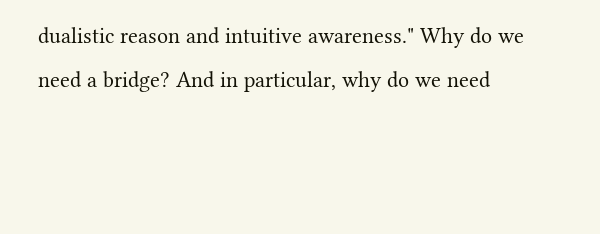dualistic reason and intuitive awareness." Why do we need a bridge? And in particular, why do we need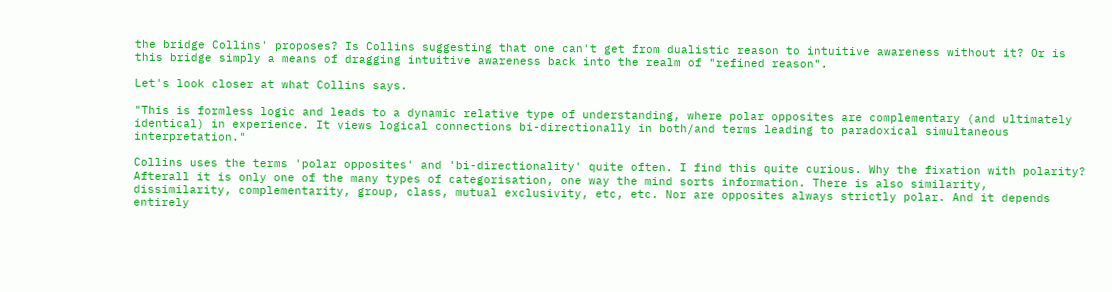the bridge Collins' proposes? Is Collins suggesting that one can't get from dualistic reason to intuitive awareness without it? Or is this bridge simply a means of dragging intuitive awareness back into the realm of "refined reason".

Let's look closer at what Collins says.

"This is formless logic and leads to a dynamic relative type of understanding, where polar opposites are complementary (and ultimately identical) in experience. It views logical connections bi-directionally in both/and terms leading to paradoxical simultaneous interpretation."

Collins uses the terms 'polar opposites' and 'bi-directionality' quite often. I find this quite curious. Why the fixation with polarity? Afterall it is only one of the many types of categorisation, one way the mind sorts information. There is also similarity, dissimilarity, complementarity, group, class, mutual exclusivity, etc, etc. Nor are opposites always strictly polar. And it depends entirely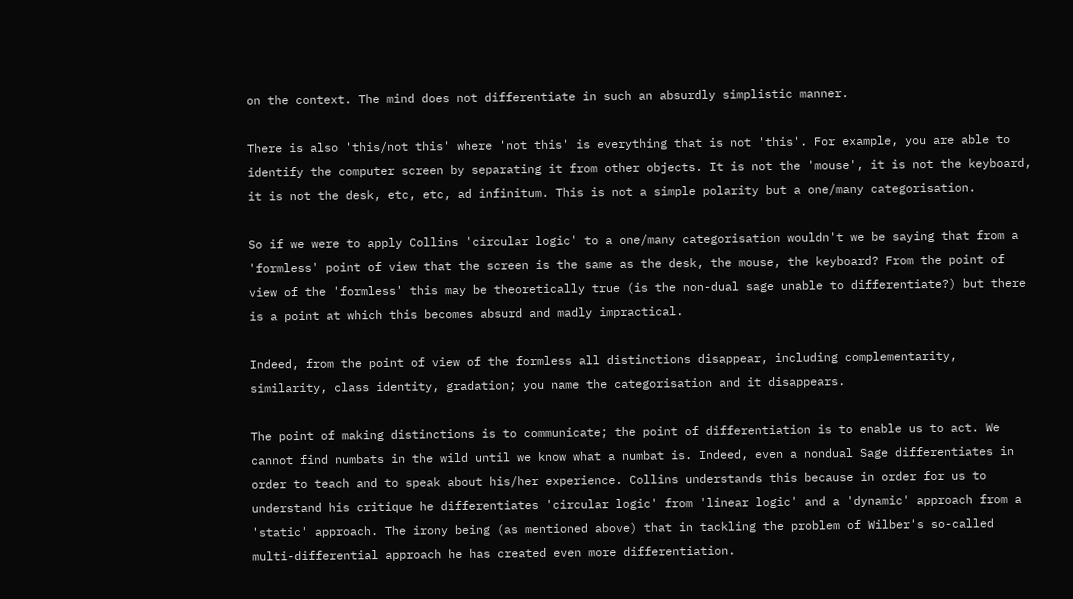on the context. The mind does not differentiate in such an absurdly simplistic manner.

There is also 'this/not this' where 'not this' is everything that is not 'this'. For example, you are able to identify the computer screen by separating it from other objects. It is not the 'mouse', it is not the keyboard, it is not the desk, etc, etc, ad infinitum. This is not a simple polarity but a one/many categorisation.

So if we were to apply Collins 'circular logic' to a one/many categorisation wouldn't we be saying that from a 'formless' point of view that the screen is the same as the desk, the mouse, the keyboard? From the point of view of the 'formless' this may be theoretically true (is the non-dual sage unable to differentiate?) but there is a point at which this becomes absurd and madly impractical.

Indeed, from the point of view of the formless all distinctions disappear, including complementarity, similarity, class identity, gradation; you name the categorisation and it disappears.

The point of making distinctions is to communicate; the point of differentiation is to enable us to act. We cannot find numbats in the wild until we know what a numbat is. Indeed, even a nondual Sage differentiates in order to teach and to speak about his/her experience. Collins understands this because in order for us to understand his critique he differentiates 'circular logic' from 'linear logic' and a 'dynamic' approach from a 'static' approach. The irony being (as mentioned above) that in tackling the problem of Wilber's so-called multi-differential approach he has created even more differentiation.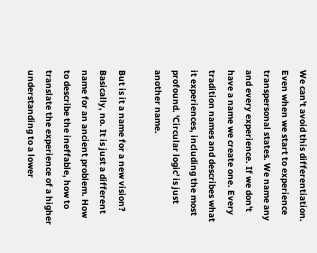We can't avoid this differentiation. Even when we start to experience transpersonal states. We name any and every experience. If we don't have a name we create one. Every tradition names and describes what it experiences, including the most profound. 'Circular logic' is just another name.

But is it a name for a new vision? Basically, no. It is just a different name for an ancient problem. How to describe the ineffable, how to translate the experience of a higher understanding to a lower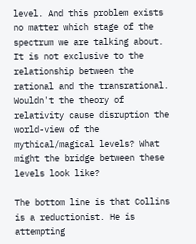level. And this problem exists no matter which stage of the spectrum we are talking about. It is not exclusive to the relationship between the rational and the transrational. Wouldn't the theory of relativity cause disruption the world-view of the mythical/magical levels? What might the bridge between these levels look like?

The bottom line is that Collins is a reductionist. He is attempting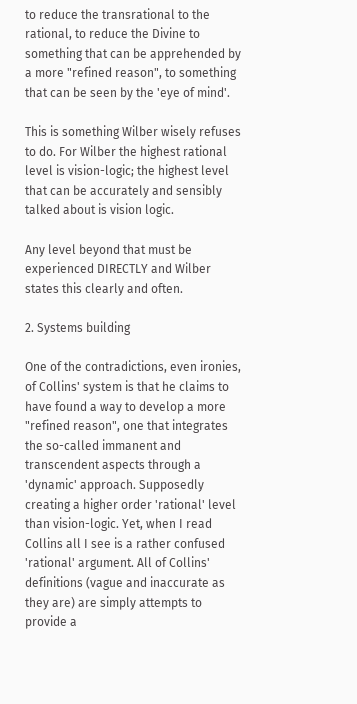to reduce the transrational to the rational, to reduce the Divine to something that can be apprehended by a more "refined reason", to something that can be seen by the 'eye of mind'.

This is something Wilber wisely refuses to do. For Wilber the highest rational level is vision-logic; the highest level that can be accurately and sensibly talked about is vision logic.

Any level beyond that must be experienced DIRECTLY and Wilber states this clearly and often.

2. Systems building

One of the contradictions, even ironies, of Collins' system is that he claims to have found a way to develop a more "refined reason", one that integrates the so-called immanent and transcendent aspects through a 'dynamic' approach. Supposedly creating a higher order 'rational' level than vision-logic. Yet, when I read Collins all I see is a rather confused 'rational' argument. All of Collins' definitions (vague and inaccurate as they are) are simply attempts to provide a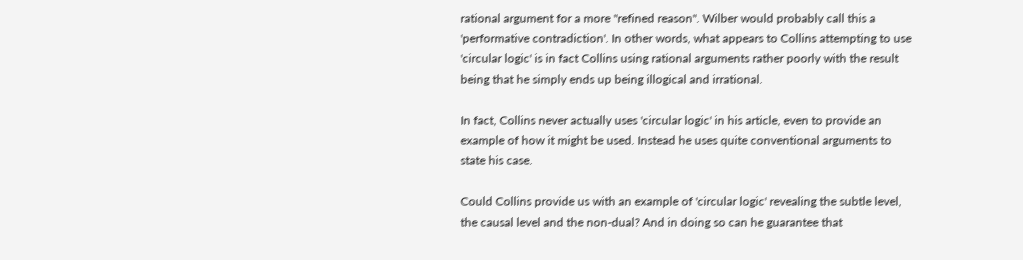rational argument for a more "refined reason". Wilber would probably call this a 'performative contradiction'. In other words, what appears to Collins attempting to use 'circular logic' is in fact Collins using rational arguments rather poorly with the result being that he simply ends up being illogical and irrational.

In fact, Collins never actually uses 'circular logic' in his article, even to provide an example of how it might be used. Instead he uses quite conventional arguments to state his case.

Could Collins provide us with an example of 'circular logic' revealing the subtle level, the causal level and the non-dual? And in doing so can he guarantee that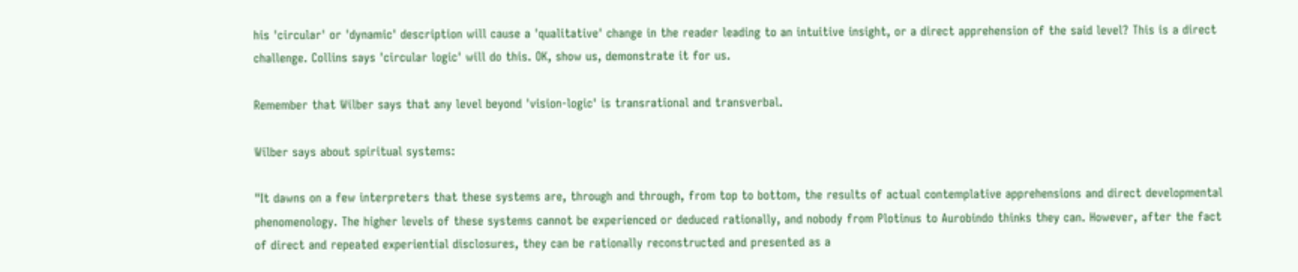his 'circular' or 'dynamic' description will cause a 'qualitative' change in the reader leading to an intuitive insight, or a direct apprehension of the said level? This is a direct challenge. Collins says 'circular logic' will do this. OK, show us, demonstrate it for us.

Remember that Wilber says that any level beyond 'vision-logic' is transrational and transverbal.

Wilber says about spiritual systems:

"It dawns on a few interpreters that these systems are, through and through, from top to bottom, the results of actual contemplative apprehensions and direct developmental phenomenology. The higher levels of these systems cannot be experienced or deduced rationally, and nobody from Plotinus to Aurobindo thinks they can. However, after the fact of direct and repeated experiential disclosures, they can be rationally reconstructed and presented as a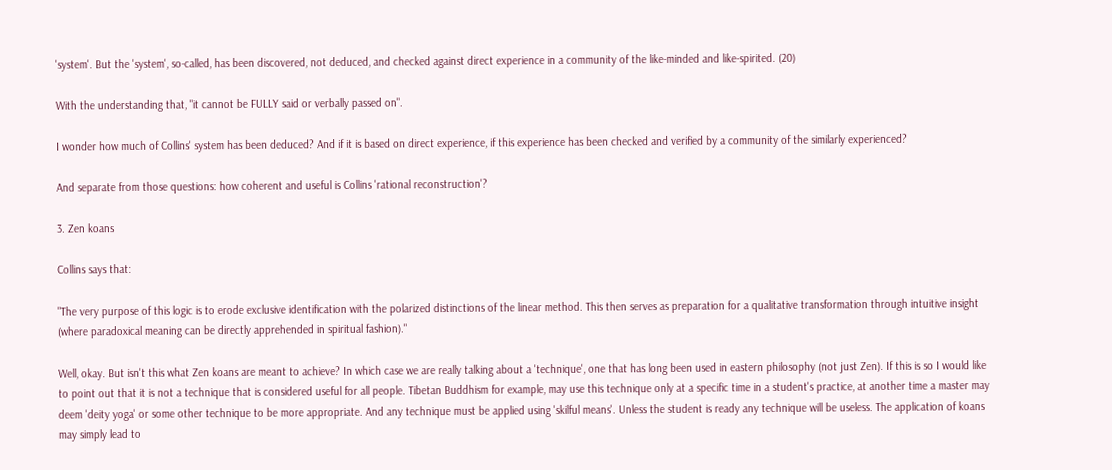'system'. But the 'system', so-called, has been discovered, not deduced, and checked against direct experience in a community of the like-minded and like-spirited. (20)

With the understanding that, "it cannot be FULLY said or verbally passed on".

I wonder how much of Collins' system has been deduced? And if it is based on direct experience, if this experience has been checked and verified by a community of the similarly experienced?

And separate from those questions: how coherent and useful is Collins 'rational reconstruction'?

3. Zen koans

Collins says that:

"The very purpose of this logic is to erode exclusive identification with the polarized distinctions of the linear method. This then serves as preparation for a qualitative transformation through intuitive insight (where paradoxical meaning can be directly apprehended in spiritual fashion)."

Well, okay. But isn't this what Zen koans are meant to achieve? In which case we are really talking about a 'technique', one that has long been used in eastern philosophy (not just Zen). If this is so I would like to point out that it is not a technique that is considered useful for all people. Tibetan Buddhism for example, may use this technique only at a specific time in a student's practice, at another time a master may deem 'deity yoga' or some other technique to be more appropriate. And any technique must be applied using 'skilful means'. Unless the student is ready any technique will be useless. The application of koans may simply lead to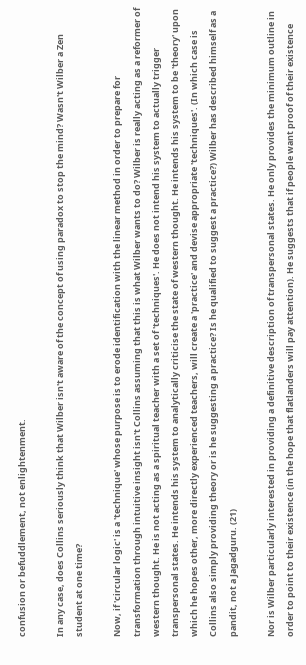confusion or befuddlement, not enlightenment.

In any case, does Collins seriously think that Wilber isn't aware of the concept of using paradox to stop the mind? Wasn't Wilber a Zen student at one time?

Now, if 'circular logic' is a 'technique' whose purpose is to erode identification with the linear method in order to prepare for transformation through intuitive insight isn't Collins assuming that this is what Wilber wants to do? Wilber is really acting as a reformer of western thought. He is not acting as a spiritual teacher with a set of 'techniques'. He does not intend his system to actually trigger transpersonal states. He intends his system to analytically criticise the state of western thought. He intends his system to be 'theory' upon which he hopes other, more directly experienced teachers, will create a 'practice' and devise appropriate 'techniques'. (In which case is Collins also simply providing theory or is he suggesting a practice? Is he qualified to suggest a practice?) Wilber has described himself as a pandit, not a Jagadguru. (21)

Nor is Wilber particularly interested in providing a definitive description of transpersonal states. He only provides the minimum outline in order to point to their existence (in the hope that flatlanders will pay attention). He suggests that if people want proof of their existence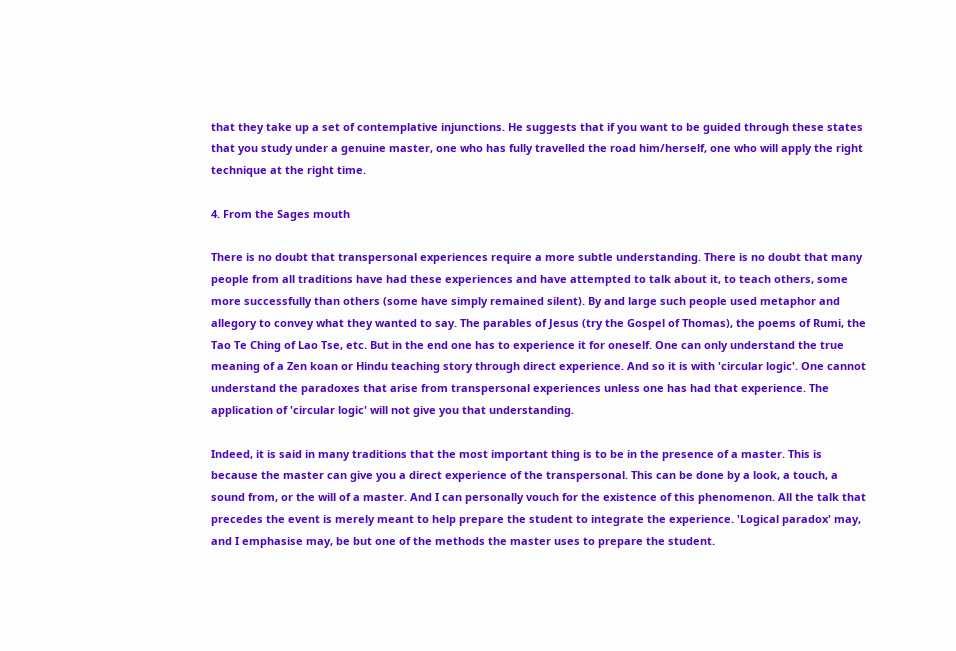that they take up a set of contemplative injunctions. He suggests that if you want to be guided through these states that you study under a genuine master, one who has fully travelled the road him/herself, one who will apply the right technique at the right time.

4. From the Sages mouth

There is no doubt that transpersonal experiences require a more subtle understanding. There is no doubt that many people from all traditions have had these experiences and have attempted to talk about it, to teach others, some more successfully than others (some have simply remained silent). By and large such people used metaphor and allegory to convey what they wanted to say. The parables of Jesus (try the Gospel of Thomas), the poems of Rumi, the Tao Te Ching of Lao Tse, etc. But in the end one has to experience it for oneself. One can only understand the true meaning of a Zen koan or Hindu teaching story through direct experience. And so it is with 'circular logic'. One cannot understand the paradoxes that arise from transpersonal experiences unless one has had that experience. The application of 'circular logic' will not give you that understanding.

Indeed, it is said in many traditions that the most important thing is to be in the presence of a master. This is because the master can give you a direct experience of the transpersonal. This can be done by a look, a touch, a sound from, or the will of a master. And I can personally vouch for the existence of this phenomenon. All the talk that precedes the event is merely meant to help prepare the student to integrate the experience. 'Logical paradox' may, and I emphasise may, be but one of the methods the master uses to prepare the student.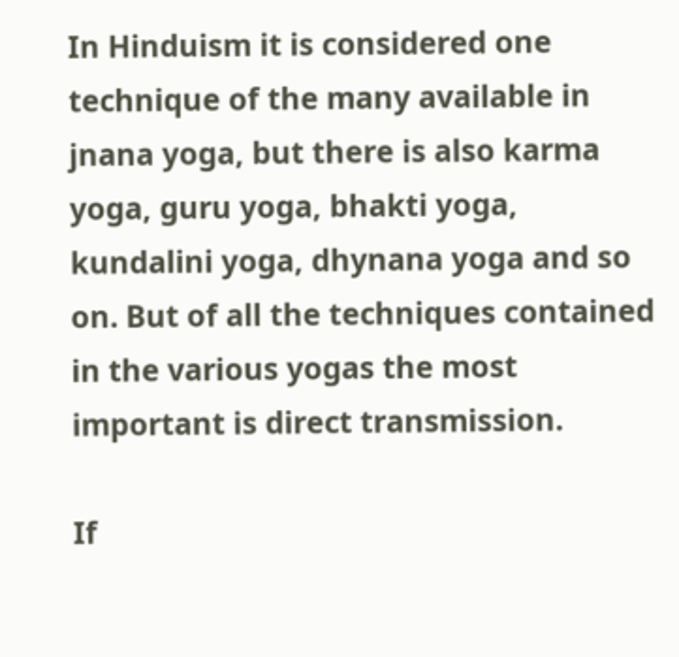In Hinduism it is considered one technique of the many available in jnana yoga, but there is also karma yoga, guru yoga, bhakti yoga, kundalini yoga, dhynana yoga and so on. But of all the techniques contained in the various yogas the most important is direct transmission.

If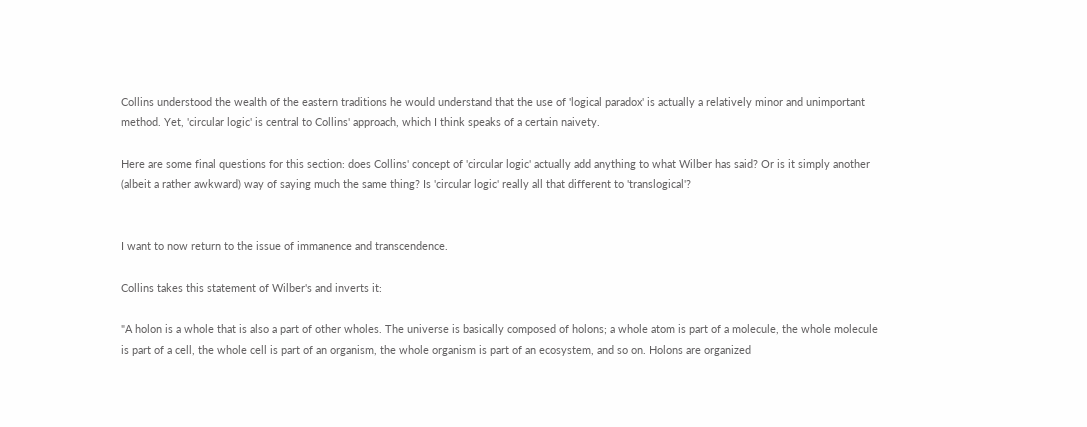Collins understood the wealth of the eastern traditions he would understand that the use of 'logical paradox' is actually a relatively minor and unimportant method. Yet, 'circular logic' is central to Collins' approach, which I think speaks of a certain naivety.

Here are some final questions for this section: does Collins' concept of 'circular logic' actually add anything to what Wilber has said? Or is it simply another (albeit a rather awkward) way of saying much the same thing? Is 'circular logic' really all that different to 'translogical'?


I want to now return to the issue of immanence and transcendence.

Collins takes this statement of Wilber's and inverts it:

"A holon is a whole that is also a part of other wholes. The universe is basically composed of holons; a whole atom is part of a molecule, the whole molecule is part of a cell, the whole cell is part of an organism, the whole organism is part of an ecosystem, and so on. Holons are organized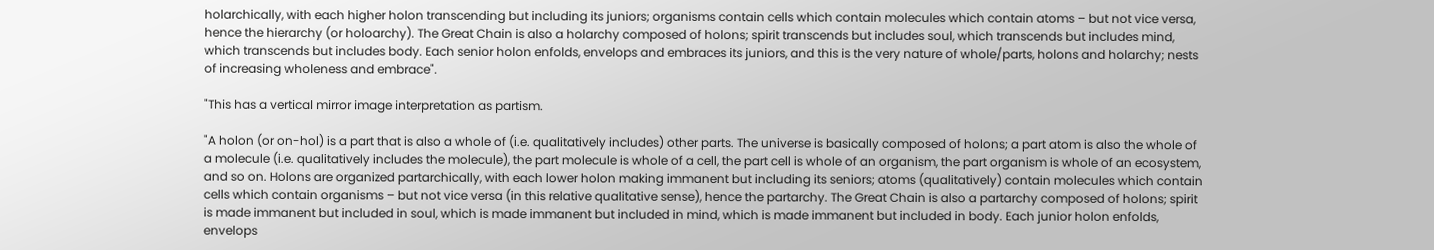holarchically, with each higher holon transcending but including its juniors; organisms contain cells which contain molecules which contain atoms – but not vice versa, hence the hierarchy (or holoarchy). The Great Chain is also a holarchy composed of holons; spirit transcends but includes soul, which transcends but includes mind, which transcends but includes body. Each senior holon enfolds, envelops and embraces its juniors, and this is the very nature of whole/parts, holons and holarchy; nests of increasing wholeness and embrace".

"This has a vertical mirror image interpretation as partism.

"A holon (or on-hol) is a part that is also a whole of (i.e. qualitatively includes) other parts. The universe is basically composed of holons; a part atom is also the whole of a molecule (i.e. qualitatively includes the molecule), the part molecule is whole of a cell, the part cell is whole of an organism, the part organism is whole of an ecosystem, and so on. Holons are organized partarchically, with each lower holon making immanent but including its seniors; atoms (qualitatively) contain molecules which contain cells which contain organisms – but not vice versa (in this relative qualitative sense), hence the partarchy. The Great Chain is also a partarchy composed of holons; spirit is made immanent but included in soul, which is made immanent but included in mind, which is made immanent but included in body. Each junior holon enfolds, envelops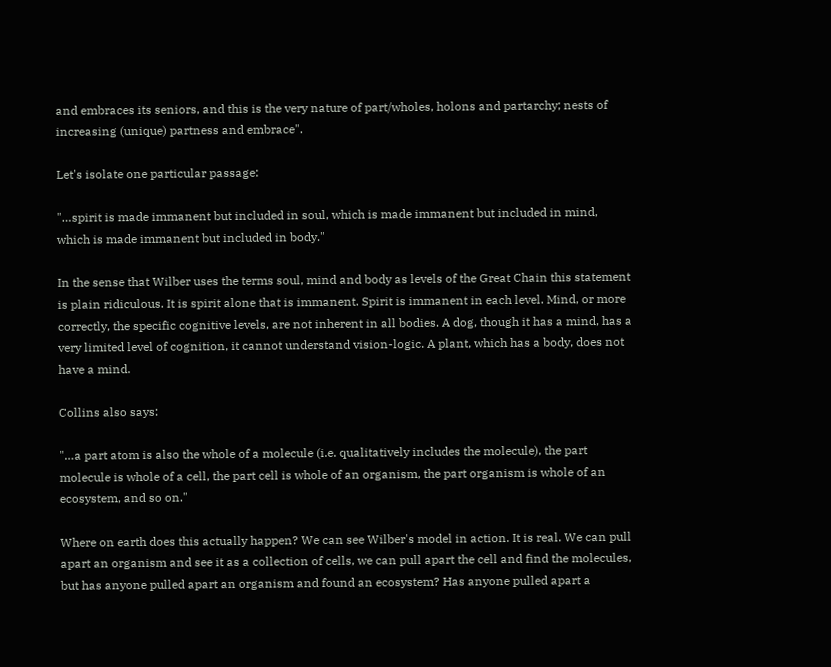and embraces its seniors, and this is the very nature of part/wholes, holons and partarchy; nests of increasing (unique) partness and embrace".

Let's isolate one particular passage:

"…spirit is made immanent but included in soul, which is made immanent but included in mind, which is made immanent but included in body."

In the sense that Wilber uses the terms soul, mind and body as levels of the Great Chain this statement is plain ridiculous. It is spirit alone that is immanent. Spirit is immanent in each level. Mind, or more correctly, the specific cognitive levels, are not inherent in all bodies. A dog, though it has a mind, has a very limited level of cognition, it cannot understand vision-logic. A plant, which has a body, does not have a mind.

Collins also says:

"…a part atom is also the whole of a molecule (i.e. qualitatively includes the molecule), the part molecule is whole of a cell, the part cell is whole of an organism, the part organism is whole of an ecosystem, and so on."

Where on earth does this actually happen? We can see Wilber's model in action. It is real. We can pull apart an organism and see it as a collection of cells, we can pull apart the cell and find the molecules, but has anyone pulled apart an organism and found an ecosystem? Has anyone pulled apart a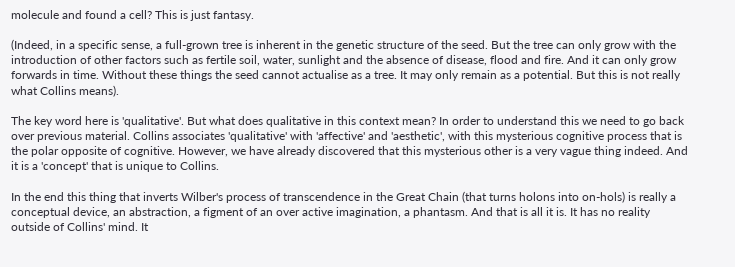molecule and found a cell? This is just fantasy.

(Indeed, in a specific sense, a full-grown tree is inherent in the genetic structure of the seed. But the tree can only grow with the introduction of other factors such as fertile soil, water, sunlight and the absence of disease, flood and fire. And it can only grow forwards in time. Without these things the seed cannot actualise as a tree. It may only remain as a potential. But this is not really what Collins means).

The key word here is 'qualitative'. But what does qualitative in this context mean? In order to understand this we need to go back over previous material. Collins associates 'qualitative' with 'affective' and 'aesthetic', with this mysterious cognitive process that is the polar opposite of cognitive. However, we have already discovered that this mysterious other is a very vague thing indeed. And it is a 'concept' that is unique to Collins.

In the end this thing that inverts Wilber's process of transcendence in the Great Chain (that turns holons into on-hols) is really a conceptual device, an abstraction, a figment of an over active imagination, a phantasm. And that is all it is. It has no reality outside of Collins' mind. It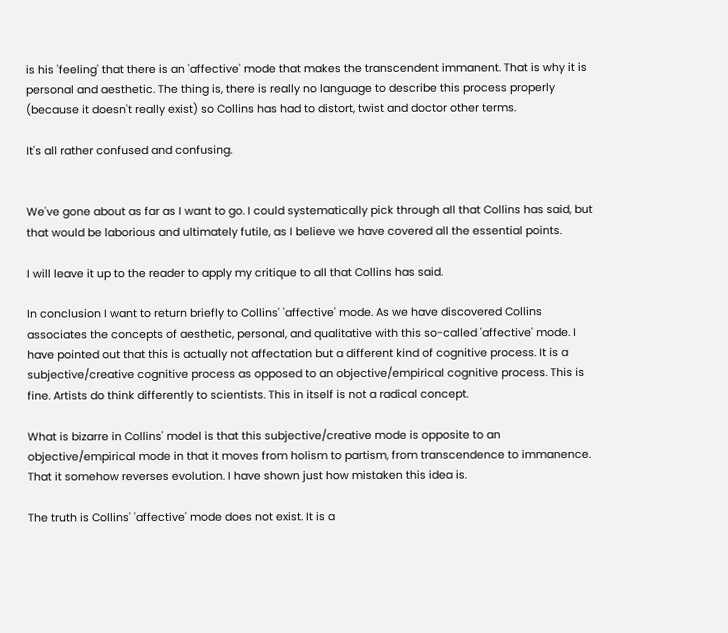is his 'feeling' that there is an 'affective' mode that makes the transcendent immanent. That is why it is personal and aesthetic. The thing is, there is really no language to describe this process properly (because it doesn't really exist) so Collins has had to distort, twist and doctor other terms.

It's all rather confused and confusing.


We've gone about as far as I want to go. I could systematically pick through all that Collins has said, but that would be laborious and ultimately futile, as I believe we have covered all the essential points.

I will leave it up to the reader to apply my critique to all that Collins has said.

In conclusion I want to return briefly to Collins' 'affective' mode. As we have discovered Collins associates the concepts of aesthetic, personal, and qualitative with this so-called 'affective' mode. I have pointed out that this is actually not affectation but a different kind of cognitive process. It is a subjective/creative cognitive process as opposed to an objective/empirical cognitive process. This is fine. Artists do think differently to scientists. This in itself is not a radical concept.

What is bizarre in Collins' model is that this subjective/creative mode is opposite to an objective/empirical mode in that it moves from holism to partism, from transcendence to immanence. That it somehow reverses evolution. I have shown just how mistaken this idea is.

The truth is Collins' 'affective' mode does not exist. It is a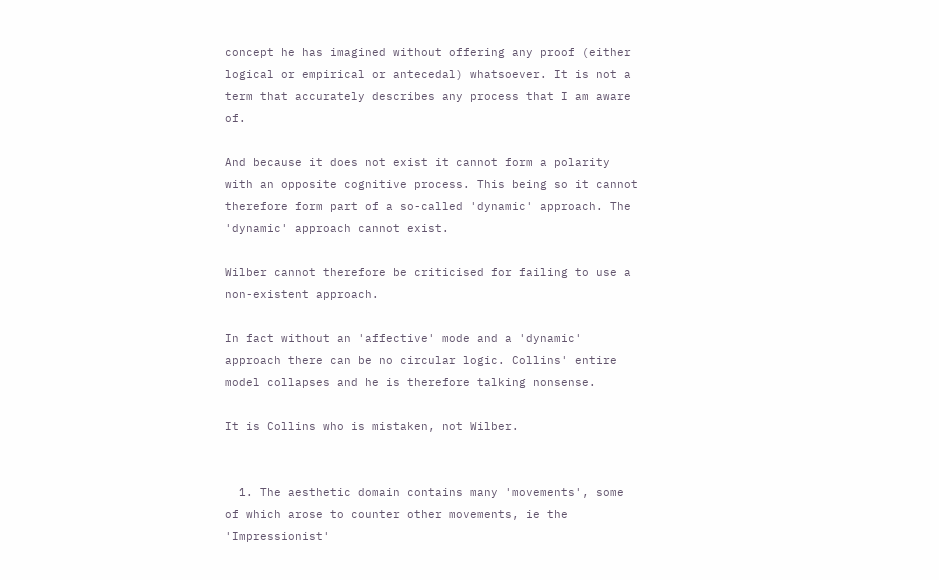concept he has imagined without offering any proof (either logical or empirical or antecedal) whatsoever. It is not a term that accurately describes any process that I am aware of.

And because it does not exist it cannot form a polarity with an opposite cognitive process. This being so it cannot therefore form part of a so-called 'dynamic' approach. The 'dynamic' approach cannot exist.

Wilber cannot therefore be criticised for failing to use a non-existent approach.

In fact without an 'affective' mode and a 'dynamic' approach there can be no circular logic. Collins' entire model collapses and he is therefore talking nonsense.

It is Collins who is mistaken, not Wilber.


  1. The aesthetic domain contains many 'movements', some of which arose to counter other movements, ie the 'Impressionist'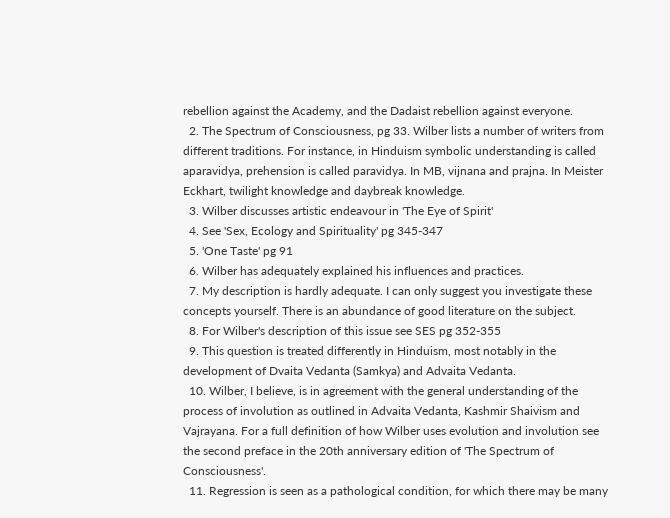rebellion against the Academy, and the Dadaist rebellion against everyone.
  2. The Spectrum of Consciousness, pg 33. Wilber lists a number of writers from different traditions. For instance, in Hinduism symbolic understanding is called aparavidya, prehension is called paravidya. In MB, vijnana and prajna. In Meister Eckhart, twilight knowledge and daybreak knowledge.
  3. Wilber discusses artistic endeavour in 'The Eye of Spirit'
  4. See 'Sex, Ecology and Spirituality' pg 345-347
  5. 'One Taste' pg 91
  6. Wilber has adequately explained his influences and practices.
  7. My description is hardly adequate. I can only suggest you investigate these concepts yourself. There is an abundance of good literature on the subject.
  8. For Wilber's description of this issue see SES pg 352-355
  9. This question is treated differently in Hinduism, most notably in the development of Dvaita Vedanta (Samkya) and Advaita Vedanta.
  10. Wilber, I believe, is in agreement with the general understanding of the process of involution as outlined in Advaita Vedanta, Kashmir Shaivism and Vajrayana. For a full definition of how Wilber uses evolution and involution see the second preface in the 20th anniversary edition of 'The Spectrum of Consciousness'.
  11. Regression is seen as a pathological condition, for which there may be many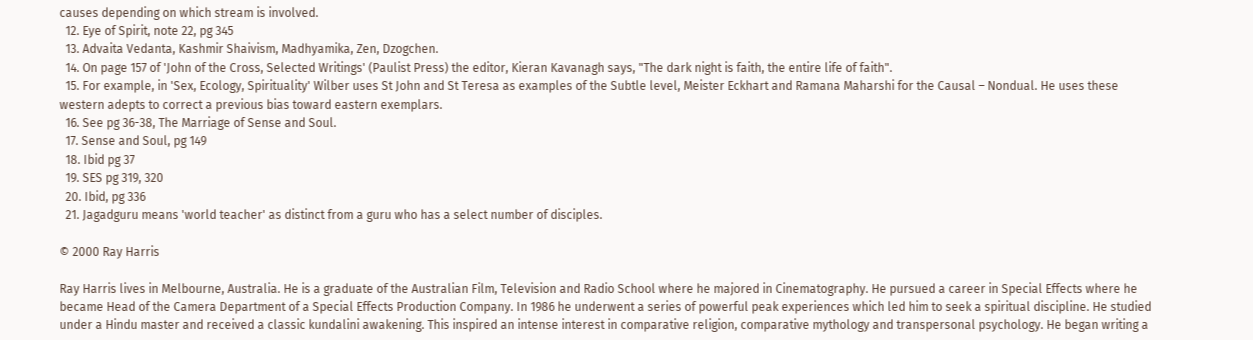causes depending on which stream is involved.
  12. Eye of Spirit, note 22, pg 345
  13. Advaita Vedanta, Kashmir Shaivism, Madhyamika, Zen, Dzogchen.
  14. On page 157 of 'John of the Cross, Selected Writings' (Paulist Press) the editor, Kieran Kavanagh says, "The dark night is faith, the entire life of faith".
  15. For example, in 'Sex, Ecology, Spirituality' Wilber uses St John and St Teresa as examples of the Subtle level, Meister Eckhart and Ramana Maharshi for the Causal – Nondual. He uses these western adepts to correct a previous bias toward eastern exemplars.
  16. See pg 36-38, The Marriage of Sense and Soul.
  17. Sense and Soul, pg 149
  18. Ibid pg 37
  19. SES pg 319, 320
  20. Ibid, pg 336
  21. Jagadguru means 'world teacher' as distinct from a guru who has a select number of disciples.

© 2000 Ray Harris

Ray Harris lives in Melbourne, Australia. He is a graduate of the Australian Film, Television and Radio School where he majored in Cinematography. He pursued a career in Special Effects where he became Head of the Camera Department of a Special Effects Production Company. In 1986 he underwent a series of powerful peak experiences which led him to seek a spiritual discipline. He studied under a Hindu master and received a classic kundalini awakening. This inspired an intense interest in comparative religion, comparative mythology and transpersonal psychology. He began writing a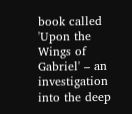book called 'Upon the Wings of Gabriel' – an investigation into the deep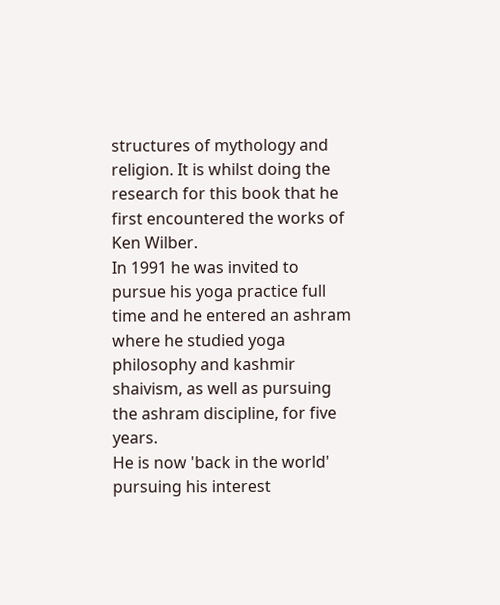structures of mythology and religion. It is whilst doing the research for this book that he first encountered the works of Ken Wilber.
In 1991 he was invited to pursue his yoga practice full time and he entered an ashram where he studied yoga philosophy and kashmir shaivism, as well as pursuing the ashram discipline, for five years.
He is now 'back in the world' pursuing his interest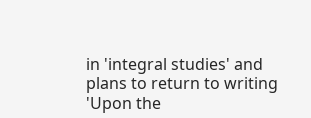in 'integral studies' and plans to return to writing 'Upon the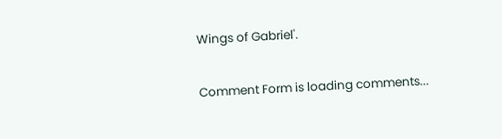Wings of Gabriel'.

Comment Form is loading comments...